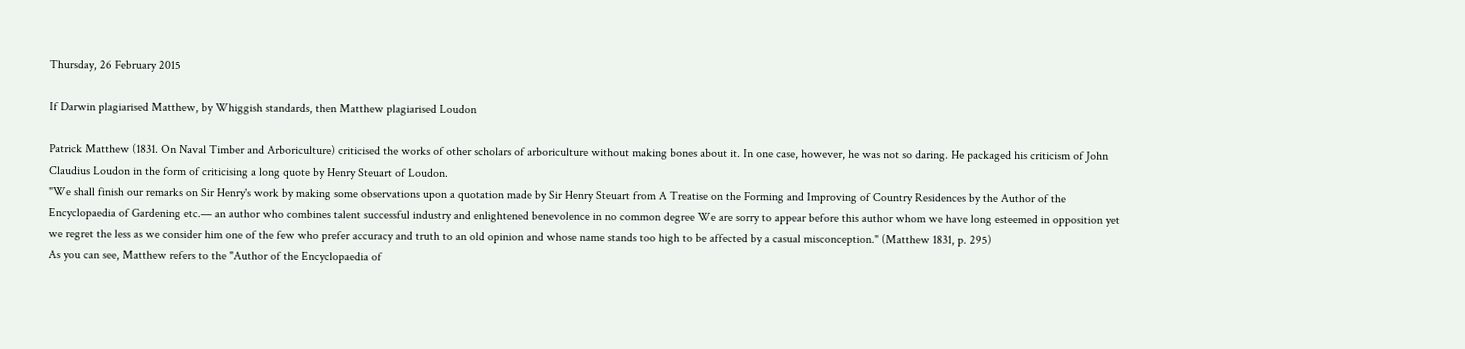Thursday, 26 February 2015

If Darwin plagiarised Matthew, by Whiggish standards, then Matthew plagiarised Loudon

Patrick Matthew (1831. On Naval Timber and Arboriculture) criticised the works of other scholars of arboriculture without making bones about it. In one case, however, he was not so daring. He packaged his criticism of John Claudius Loudon in the form of criticising a long quote by Henry Steuart of Loudon.
"We shall finish our remarks on Sir Henry's work by making some observations upon a quotation made by Sir Henry Steuart from A Treatise on the Forming and Improving of Country Residences by the Author of the Encyclopaedia of Gardening etc.— an author who combines talent successful industry and enlightened benevolence in no common degree We are sorry to appear before this author whom we have long esteemed in opposition yet we regret the less as we consider him one of the few who prefer accuracy and truth to an old opinion and whose name stands too high to be affected by a casual misconception." (Matthew 1831, p. 295)
As you can see, Matthew refers to the "Author of the Encyclopaedia of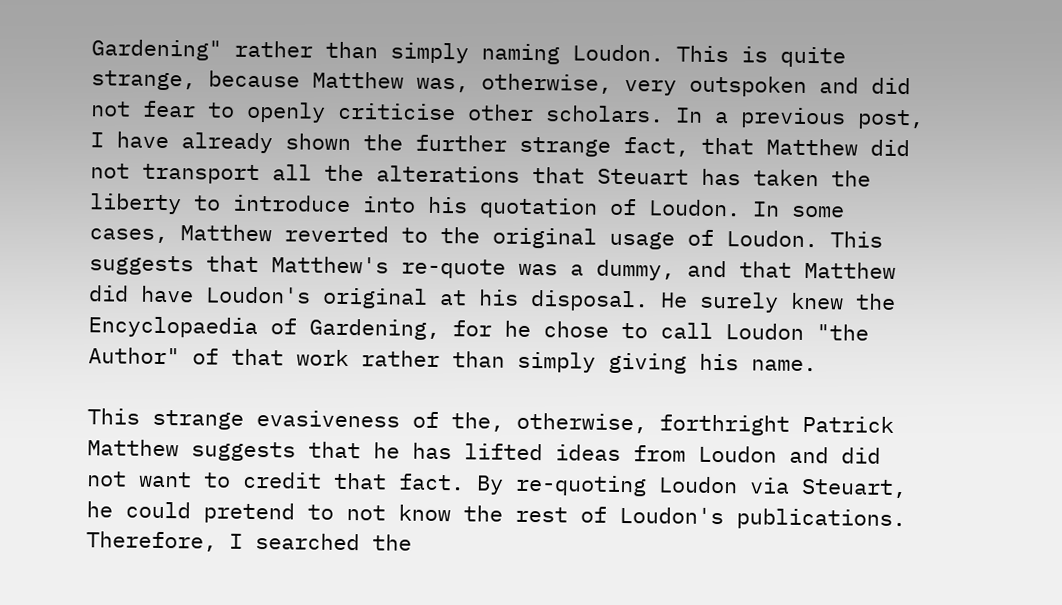Gardening" rather than simply naming Loudon. This is quite strange, because Matthew was, otherwise, very outspoken and did not fear to openly criticise other scholars. In a previous post, I have already shown the further strange fact, that Matthew did not transport all the alterations that Steuart has taken the liberty to introduce into his quotation of Loudon. In some cases, Matthew reverted to the original usage of Loudon. This suggests that Matthew's re-quote was a dummy, and that Matthew did have Loudon's original at his disposal. He surely knew the Encyclopaedia of Gardening, for he chose to call Loudon "the Author" of that work rather than simply giving his name.

This strange evasiveness of the, otherwise, forthright Patrick Matthew suggests that he has lifted ideas from Loudon and did not want to credit that fact. By re-quoting Loudon via Steuart, he could pretend to not know the rest of Loudon's publications. Therefore, I searched the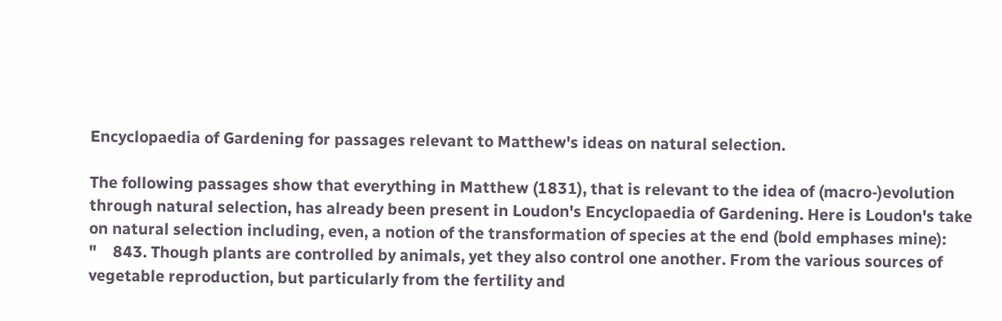Encyclopaedia of Gardening for passages relevant to Matthew's ideas on natural selection.

The following passages show that everything in Matthew (1831), that is relevant to the idea of (macro-)evolution through natural selection, has already been present in Loudon's Encyclopaedia of Gardening. Here is Loudon's take on natural selection including, even, a notion of the transformation of species at the end (bold emphases mine):
"    843. Though plants are controlled by animals, yet they also control one another. From the various sources of vegetable reproduction, but particularly from the fertility and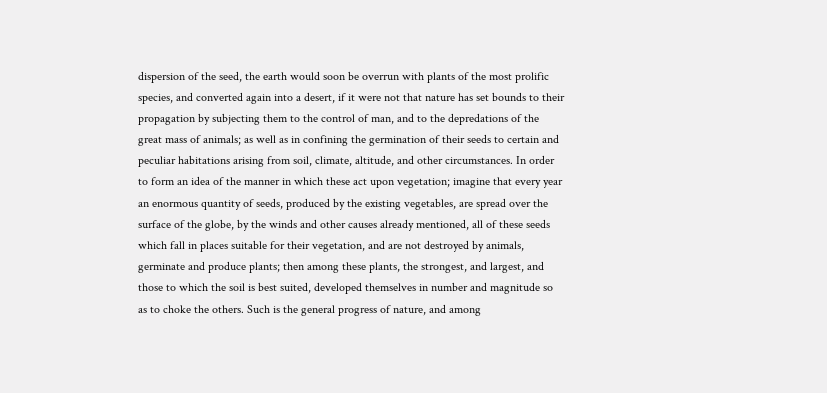dispersion of the seed, the earth would soon be overrun with plants of the most prolific species, and converted again into a desert, if it were not that nature has set bounds to their propagation by subjecting them to the control of man, and to the depredations of the great mass of animals; as well as in confining the germination of their seeds to certain and peculiar habitations arising from soil, climate, altitude, and other circumstances. In order to form an idea of the manner in which these act upon vegetation; imagine that every year an enormous quantity of seeds, produced by the existing vegetables, are spread over the surface of the globe, by the winds and other causes already mentioned, all of these seeds which fall in places suitable for their vegetation, and are not destroyed by animals, germinate and produce plants; then among these plants, the strongest, and largest, and those to which the soil is best suited, developed themselves in number and magnitude so as to choke the others. Such is the general progress of nature, and among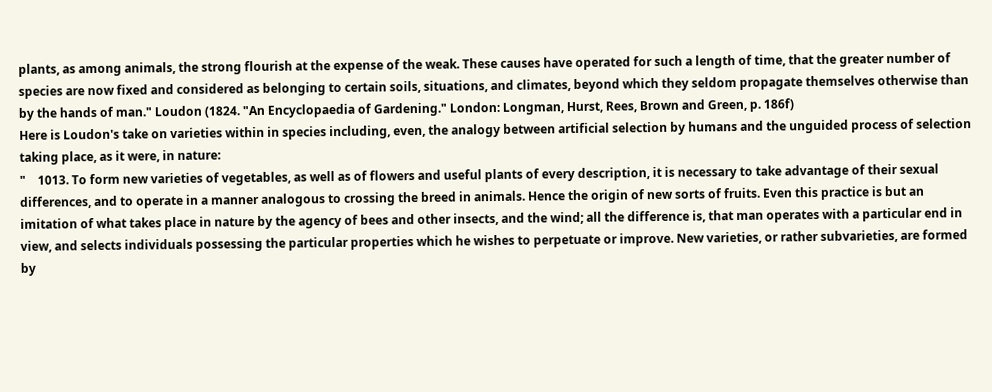plants, as among animals, the strong flourish at the expense of the weak. These causes have operated for such a length of time, that the greater number of species are now fixed and considered as belonging to certain soils, situations, and climates, beyond which they seldom propagate themselves otherwise than by the hands of man." Loudon (1824. "An Encyclopaedia of Gardening." London: Longman, Hurst, Rees, Brown and Green, p. 186f)
Here is Loudon's take on varieties within in species including, even, the analogy between artificial selection by humans and the unguided process of selection taking place, as it were, in nature:
"    1013. To form new varieties of vegetables, as well as of flowers and useful plants of every description, it is necessary to take advantage of their sexual differences, and to operate in a manner analogous to crossing the breed in animals. Hence the origin of new sorts of fruits. Even this practice is but an imitation of what takes place in nature by the agency of bees and other insects, and the wind; all the difference is, that man operates with a particular end in view, and selects individuals possessing the particular properties which he wishes to perpetuate or improve. New varieties, or rather subvarieties, are formed by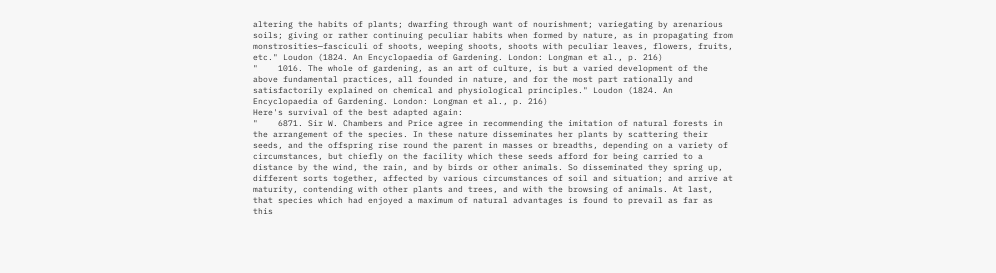altering the habits of plants; dwarfing through want of nourishment; variegating by arenarious soils; giving or rather continuing peculiar habits when formed by nature, as in propagating from monstrosities—fasciculi of shoots, weeping shoots, shoots with peculiar leaves, flowers, fruits, etc." Loudon (1824. An Encyclopaedia of Gardening. London: Longman et al., p. 216)
"    1016. The whole of gardening, as an art of culture, is but a varied development of the above fundamental practices, all founded in nature, and for the most part rationally and satisfactorily explained on chemical and physiological principles." Loudon (1824. An Encyclopaedia of Gardening. London: Longman et al., p. 216)
Here's survival of the best adapted again:
"    6871. Sir W. Chambers and Price agree in recommending the imitation of natural forests in the arrangement of the species. In these nature disseminates her plants by scattering their seeds, and the offspring rise round the parent in masses or breadths, depending on a variety of circumstances, but chiefly on the facility which these seeds afford for being carried to a distance by the wind, the rain, and by birds or other animals. So disseminated they spring up, different sorts together, affected by various circumstances of soil and situation; and arrive at maturity, contending with other plants and trees, and with the browsing of animals. At last, that species which had enjoyed a maximum of natural advantages is found to prevail as far as this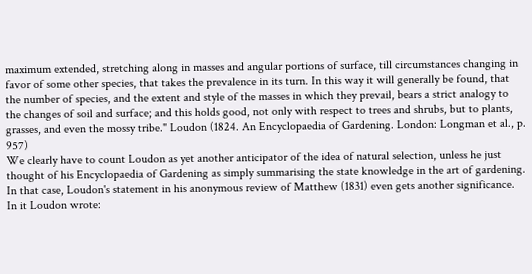maximum extended, stretching along in masses and angular portions of surface, till circumstances changing in favor of some other species, that takes the prevalence in its turn. In this way it will generally be found, that the number of species, and the extent and style of the masses in which they prevail, bears a strict analogy to the changes of soil and surface; and this holds good, not only with respect to trees and shrubs, but to plants, grasses, and even the mossy tribe." Loudon (1824. An Encyclopaedia of Gardening. London: Longman et al., p. 957)
We clearly have to count Loudon as yet another anticipator of the idea of natural selection, unless he just thought of his Encyclopaedia of Gardening as simply summarising the state knowledge in the art of gardening. In that case, Loudon's statement in his anonymous review of Matthew (1831) even gets another significance. In it Loudon wrote: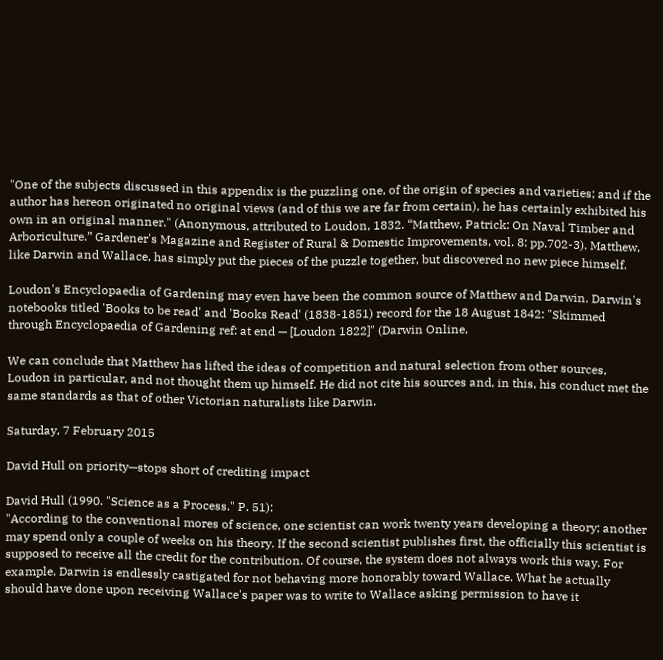"One of the subjects discussed in this appendix is the puzzling one, of the origin of species and varieties; and if the author has hereon originated no original views (and of this we are far from certain), he has certainly exhibited his own in an original manner." (Anonymous, attributed to Loudon, 1832. “Matthew, Patrick: On Naval Timber and Arboriculture.” Gardener's Magazine and Register of Rural & Domestic Improvements, vol. 8: pp.702-3). Matthew, like Darwin and Wallace, has simply put the pieces of the puzzle together, but discovered no new piece himself.

Loudon's Encyclopaedia of Gardening may even have been the common source of Matthew and Darwin. Darwin's notebooks titled 'Books to be read' and 'Books Read' (1838-1851) record for the 18 August 1842: "Skimmed through Encyclopaedia of Gardening ref: at end — [Loudon 1822]" (Darwin Online,

We can conclude that Matthew has lifted the ideas of competition and natural selection from other sources, Loudon in particular, and not thought them up himself. He did not cite his sources and, in this, his conduct met the same standards as that of other Victorian naturalists like Darwin.

Saturday, 7 February 2015

David Hull on priority—stops short of crediting impact

David Hull (1990. "Science as a Process." P. 51):
"According to the conventional mores of science, one scientist can work twenty years developing a theory; another may spend only a couple of weeks on his theory. If the second scientist publishes first, the officially this scientist is supposed to receive all the credit for the contribution. Of course, the system does not always work this way. For example, Darwin is endlessly castigated for not behaving more honorably toward Wallace. What he actually should have done upon receiving Wallace's paper was to write to Wallace asking permission to have it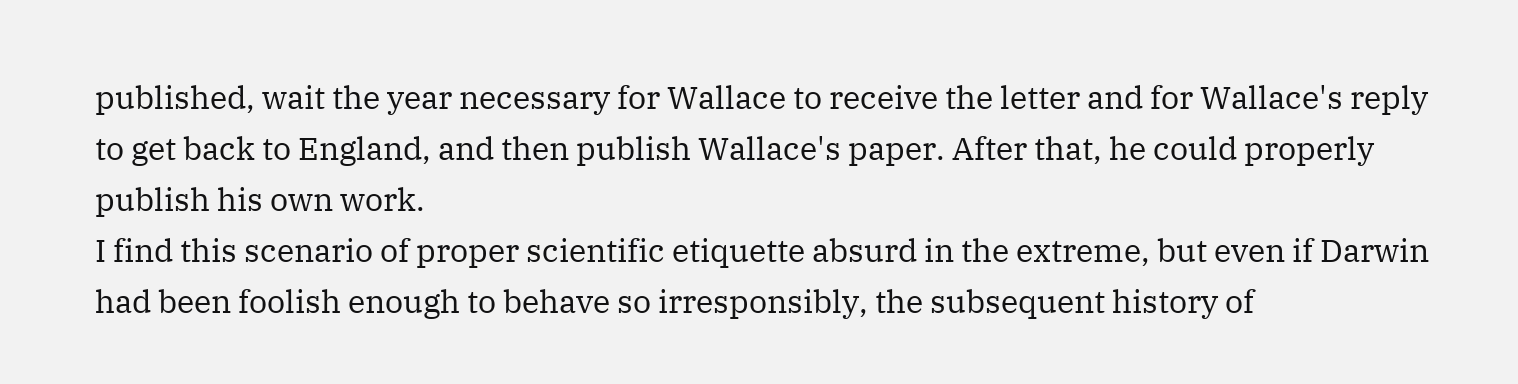published, wait the year necessary for Wallace to receive the letter and for Wallace's reply to get back to England, and then publish Wallace's paper. After that, he could properly publish his own work.
I find this scenario of proper scientific etiquette absurd in the extreme, but even if Darwin had been foolish enough to behave so irresponsibly, the subsequent history of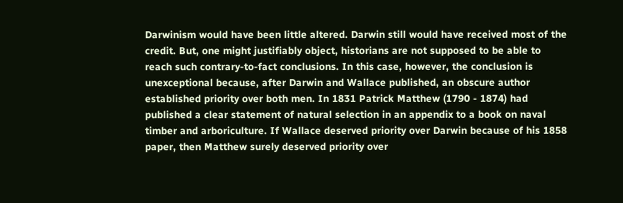Darwinism would have been little altered. Darwin still would have received most of the credit. But, one might justifiably object, historians are not supposed to be able to reach such contrary-to-fact conclusions. In this case, however, the conclusion is unexceptional because, after Darwin and Wallace published, an obscure author established priority over both men. In 1831 Patrick Matthew (1790 - 1874) had published a clear statement of natural selection in an appendix to a book on naval timber and arboriculture. If Wallace deserved priority over Darwin because of his 1858 paper, then Matthew surely deserved priority over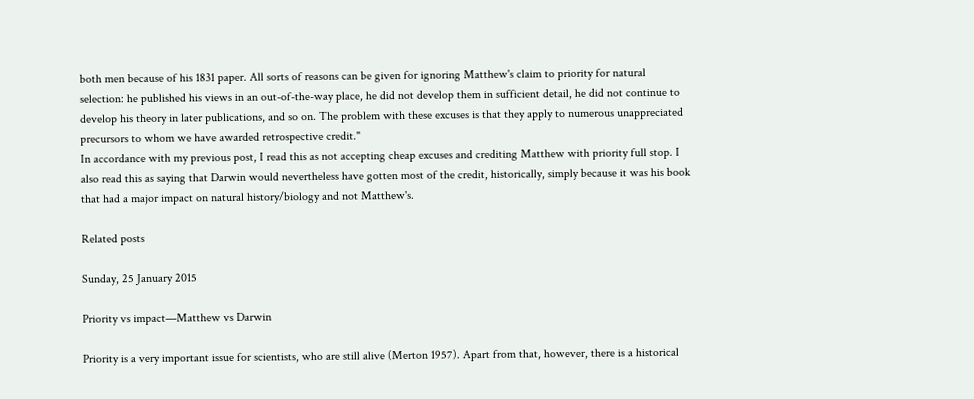both men because of his 1831 paper. All sorts of reasons can be given for ignoring Matthew's claim to priority for natural selection: he published his views in an out-of-the-way place, he did not develop them in sufficient detail, he did not continue to develop his theory in later publications, and so on. The problem with these excuses is that they apply to numerous unappreciated precursors to whom we have awarded retrospective credit."
In accordance with my previous post, I read this as not accepting cheap excuses and crediting Matthew with priority full stop. I also read this as saying that Darwin would nevertheless have gotten most of the credit, historically, simply because it was his book that had a major impact on natural history/biology and not Matthew's.

Related posts

Sunday, 25 January 2015

Priority vs impact—Matthew vs Darwin

Priority is a very important issue for scientists, who are still alive (Merton 1957). Apart from that, however, there is a historical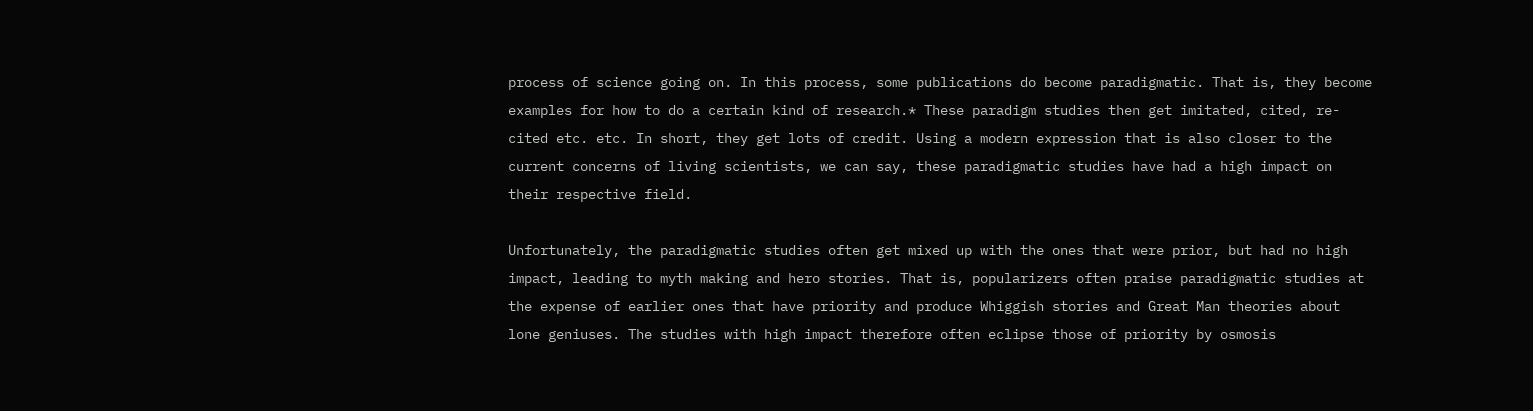process of science going on. In this process, some publications do become paradigmatic. That is, they become examples for how to do a certain kind of research.* These paradigm studies then get imitated, cited, re-cited etc. etc. In short, they get lots of credit. Using a modern expression that is also closer to the current concerns of living scientists, we can say, these paradigmatic studies have had a high impact on their respective field.

Unfortunately, the paradigmatic studies often get mixed up with the ones that were prior, but had no high impact, leading to myth making and hero stories. That is, popularizers often praise paradigmatic studies at the expense of earlier ones that have priority and produce Whiggish stories and Great Man theories about lone geniuses. The studies with high impact therefore often eclipse those of priority by osmosis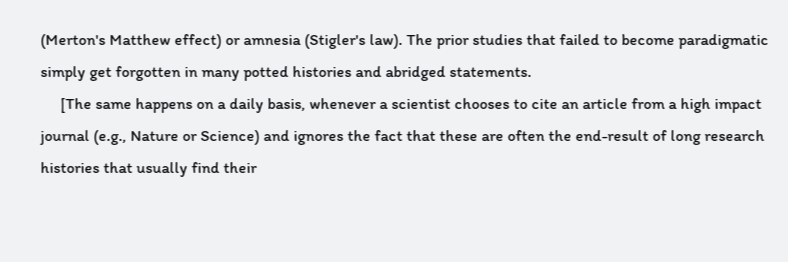(Merton's Matthew effect) or amnesia (Stigler's law). The prior studies that failed to become paradigmatic simply get forgotten in many potted histories and abridged statements.
     [The same happens on a daily basis, whenever a scientist chooses to cite an article from a high impact journal (e.g., Nature or Science) and ignores the fact that these are often the end-result of long research histories that usually find their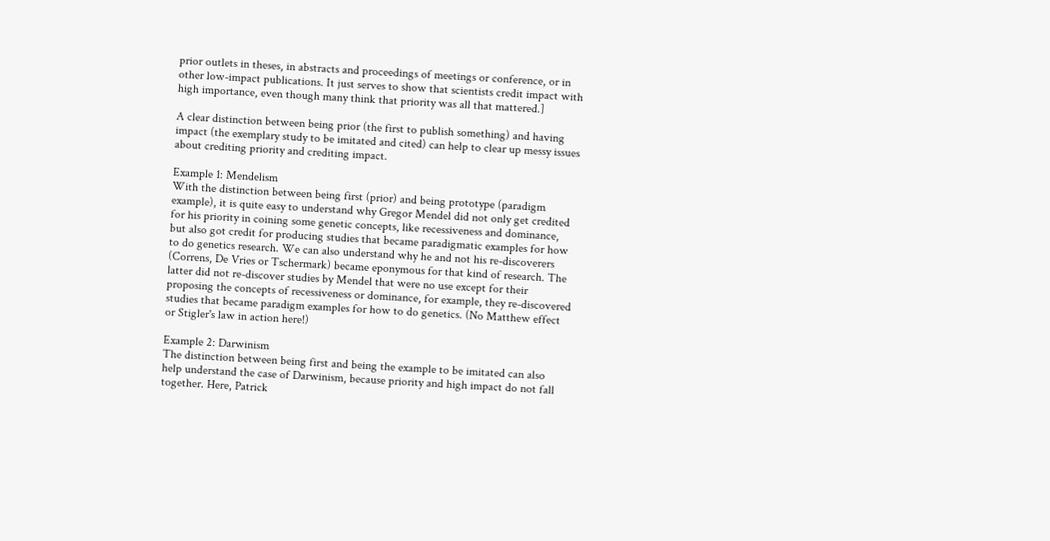prior outlets in theses, in abstracts and proceedings of meetings or conference, or in other low-impact publications. It just serves to show that scientists credit impact with high importance, even though many think that priority was all that mattered.]

A clear distinction between being prior (the first to publish something) and having impact (the exemplary study to be imitated and cited) can help to clear up messy issues about crediting priority and crediting impact.

Example 1: Mendelism
With the distinction between being first (prior) and being prototype (paradigm example), it is quite easy to understand why Gregor Mendel did not only get credited for his priority in coining some genetic concepts, like recessiveness and dominance, but also got credit for producing studies that became paradigmatic examples for how to do genetics research. We can also understand why he and not his re-discoverers (Correns, De Vries or Tschermark) became eponymous for that kind of research. The latter did not re-discover studies by Mendel that were no use except for their proposing the concepts of recessiveness or dominance, for example, they re-discovered studies that became paradigm examples for how to do genetics. (No Matthew effect or Stigler's law in action here!)

Example 2: Darwinism
The distinction between being first and being the example to be imitated can also help understand the case of Darwinism, because priority and high impact do not fall together. Here, Patrick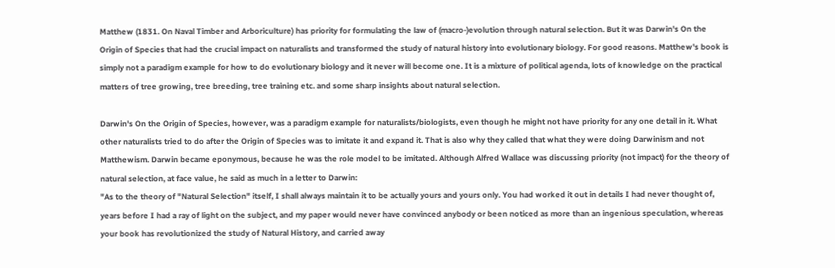Matthew (1831. On Naval Timber and Arboriculture) has priority for formulating the law of (macro-)evolution through natural selection. But it was Darwin's On the Origin of Species that had the crucial impact on naturalists and transformed the study of natural history into evolutionary biology. For good reasons. Matthew's book is simply not a paradigm example for how to do evolutionary biology and it never will become one. It is a mixture of political agenda, lots of knowledge on the practical matters of tree growing, tree breeding, tree training etc. and some sharp insights about natural selection.

Darwin's On the Origin of Species, however, was a paradigm example for naturalists/biologists, even though he might not have priority for any one detail in it. What other naturalists tried to do after the Origin of Species was to imitate it and expand it. That is also why they called that what they were doing Darwinism and not Matthewism. Darwin became eponymous, because he was the role model to be imitated. Although Alfred Wallace was discussing priority (not impact) for the theory of natural selection, at face value, he said as much in a letter to Darwin:
"As to the theory of "Natural Selection" itself, I shall always maintain it to be actually yours and yours only. You had worked it out in details I had never thought of, years before I had a ray of light on the subject, and my paper would never have convinced anybody or been noticed as more than an ingenious speculation, whereas your book has revolutionized the study of Natural History, and carried away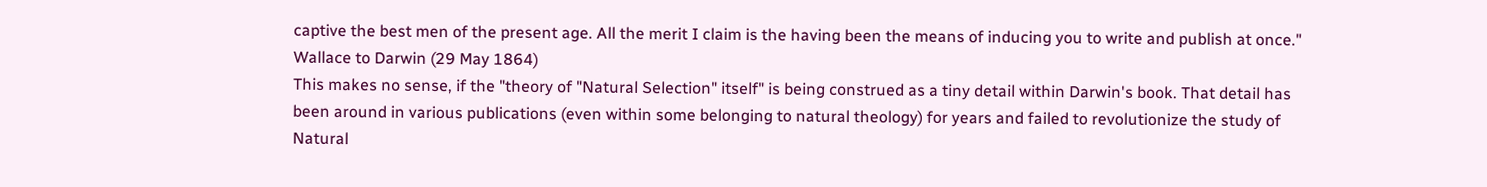captive the best men of the present age. All the merit I claim is the having been the means of inducing you to write and publish at once." Wallace to Darwin (29 May 1864)
This makes no sense, if the "theory of "Natural Selection" itself" is being construed as a tiny detail within Darwin's book. That detail has been around in various publications (even within some belonging to natural theology) for years and failed to revolutionize the study of Natural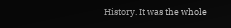History. It was the whole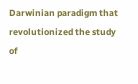Darwinian paradigm that revolutionized the study of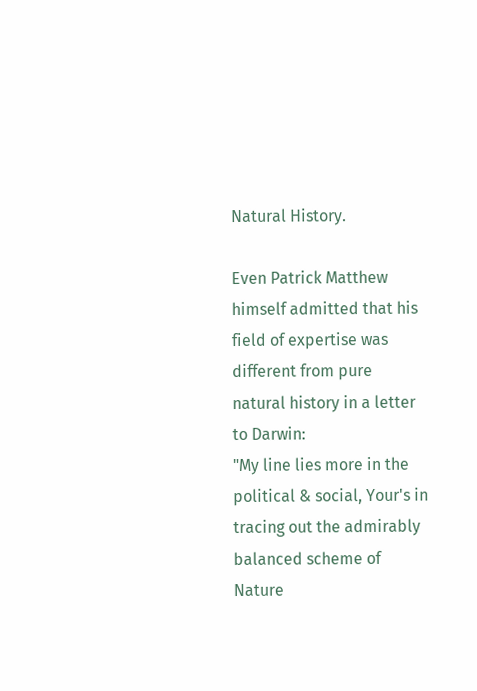Natural History.

Even Patrick Matthew himself admitted that his field of expertise was different from pure natural history in a letter to Darwin:
"My line lies more in the political & social, Your's in tracing out the admirably balanced scheme of Nature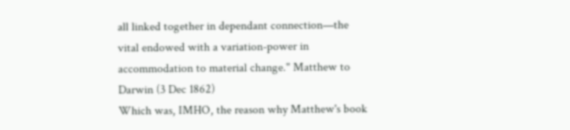all linked together in dependant connection—the vital endowed with a variation-power in accommodation to material change." Matthew to Darwin (3 Dec 1862)
Which was, IMHO, the reason why Matthew's book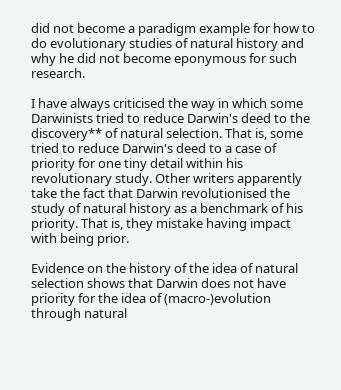did not become a paradigm example for how to do evolutionary studies of natural history and why he did not become eponymous for such research.

I have always criticised the way in which some Darwinists tried to reduce Darwin's deed to the discovery** of natural selection. That is, some tried to reduce Darwin's deed to a case of priority for one tiny detail within his revolutionary study. Other writers apparently take the fact that Darwin revolutionised the study of natural history as a benchmark of his priority. That is, they mistake having impact with being prior.

Evidence on the history of the idea of natural selection shows that Darwin does not have priority for the idea of (macro-)evolution through natural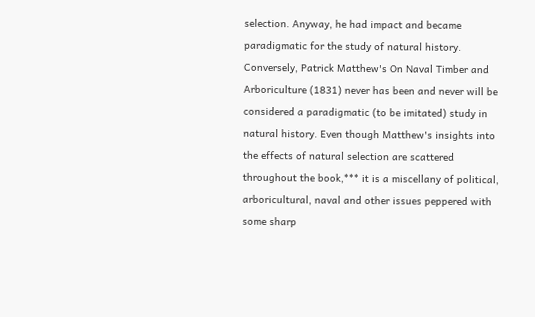selection. Anyway, he had impact and became paradigmatic for the study of natural history. Conversely, Patrick Matthew's On Naval Timber and Arboriculture (1831) never has been and never will be considered a paradigmatic (to be imitated) study in natural history. Even though Matthew's insights into the effects of natural selection are scattered throughout the book,*** it is a miscellany of political, arboricultural, naval and other issues peppered with some sharp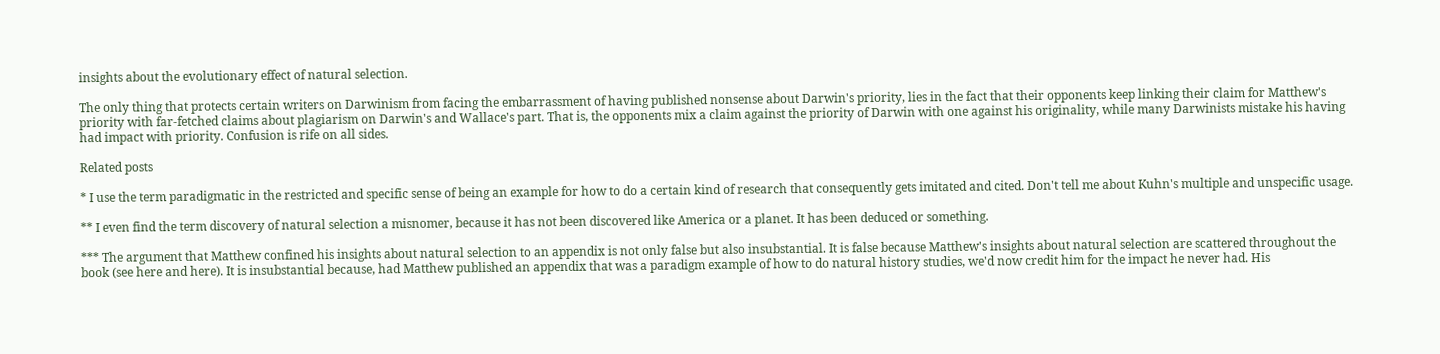insights about the evolutionary effect of natural selection.

The only thing that protects certain writers on Darwinism from facing the embarrassment of having published nonsense about Darwin's priority, lies in the fact that their opponents keep linking their claim for Matthew's priority with far-fetched claims about plagiarism on Darwin's and Wallace's part. That is, the opponents mix a claim against the priority of Darwin with one against his originality, while many Darwinists mistake his having had impact with priority. Confusion is rife on all sides.

Related posts

* I use the term paradigmatic in the restricted and specific sense of being an example for how to do a certain kind of research that consequently gets imitated and cited. Don't tell me about Kuhn's multiple and unspecific usage.

** I even find the term discovery of natural selection a misnomer, because it has not been discovered like America or a planet. It has been deduced or something.

*** The argument that Matthew confined his insights about natural selection to an appendix is not only false but also insubstantial. It is false because Matthew's insights about natural selection are scattered throughout the book (see here and here). It is insubstantial because, had Matthew published an appendix that was a paradigm example of how to do natural history studies, we'd now credit him for the impact he never had. His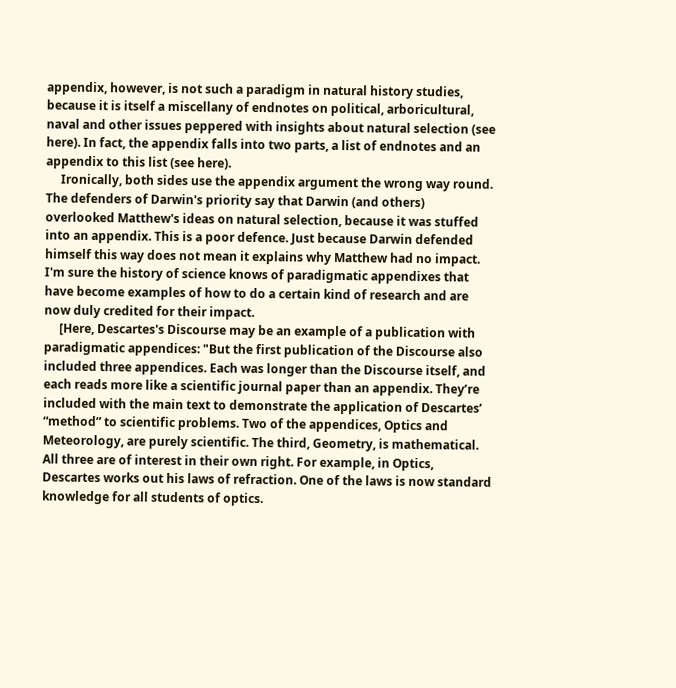appendix, however, is not such a paradigm in natural history studies, because it is itself a miscellany of endnotes on political, arboricultural, naval and other issues peppered with insights about natural selection (see here). In fact, the appendix falls into two parts, a list of endnotes and an appendix to this list (see here).
     Ironically, both sides use the appendix argument the wrong way round. The defenders of Darwin's priority say that Darwin (and others) overlooked Matthew's ideas on natural selection, because it was stuffed into an appendix. This is a poor defence. Just because Darwin defended himself this way does not mean it explains why Matthew had no impact. I'm sure the history of science knows of paradigmatic appendixes that have become examples of how to do a certain kind of research and are now duly credited for their impact.
     [Here, Descartes's Discourse may be an example of a publication with paradigmatic appendices: "But the first publication of the Discourse also included three appendices. Each was longer than the Discourse itself, and each reads more like a scientific journal paper than an appendix. They’re included with the main text to demonstrate the application of Descartes’ “method” to scientific problems. Two of the appendices, Optics and Meteorology, are purely scientific. The third, Geometry, is mathematical. All three are of interest in their own right. For example, in Optics, Descartes works out his laws of refraction. One of the laws is now standard knowledge for all students of optics.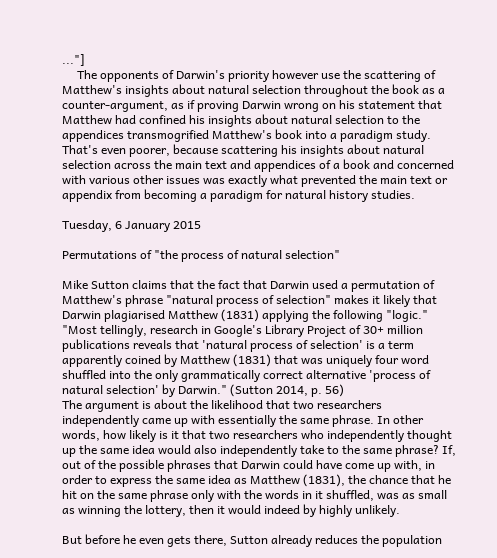..."]
     The opponents of Darwin's priority however use the scattering of Matthew's insights about natural selection throughout the book as a counter-argument, as if proving Darwin wrong on his statement that Matthew had confined his insights about natural selection to the appendices transmogrified Matthew's book into a paradigm study. That's even poorer, because scattering his insights about natural selection across the main text and appendices of a book and concerned with various other issues was exactly what prevented the main text or appendix from becoming a paradigm for natural history studies.

Tuesday, 6 January 2015

Permutations of "the process of natural selection"

Mike Sutton claims that the fact that Darwin used a permutation of Matthew's phrase "natural process of selection" makes it likely that Darwin plagiarised Matthew (1831) applying the following "logic."
"Most tellingly, research in Google's Library Project of 30+ million publications reveals that 'natural process of selection' is a term apparently coined by Matthew (1831) that was uniquely four word shuffled into the only grammatically correct alternative 'process of natural selection' by Darwin." (Sutton 2014, p. 56)
The argument is about the likelihood that two researchers independently came up with essentially the same phrase. In other words, how likely is it that two researchers who independently thought up the same idea would also independently take to the same phrase? If, out of the possible phrases that Darwin could have come up with, in order to express the same idea as Matthew (1831), the chance that he hit on the same phrase only with the words in it shuffled, was as small as winning the lottery, then it would indeed by highly unlikely.

But before he even gets there, Sutton already reduces the population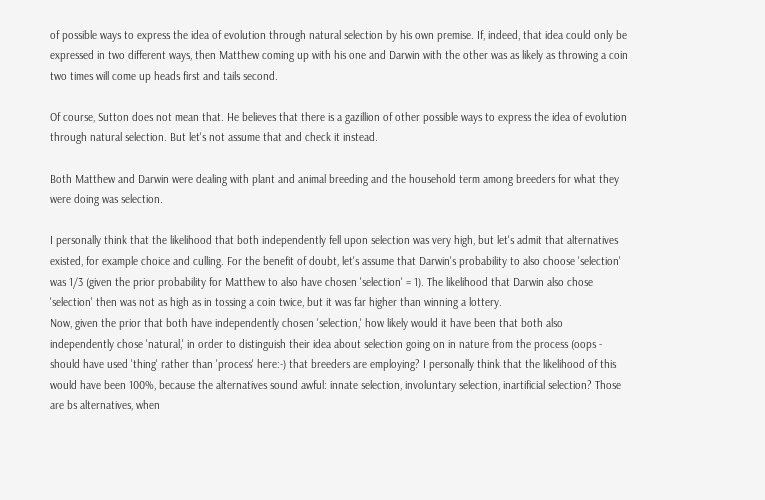of possible ways to express the idea of evolution through natural selection by his own premise. If, indeed, that idea could only be expressed in two different ways, then Matthew coming up with his one and Darwin with the other was as likely as throwing a coin two times will come up heads first and tails second.

Of course, Sutton does not mean that. He believes that there is a gazillion of other possible ways to express the idea of evolution through natural selection. But let's not assume that and check it instead.

Both Matthew and Darwin were dealing with plant and animal breeding and the household term among breeders for what they were doing was selection.

I personally think that the likelihood that both independently fell upon selection was very high, but let's admit that alternatives existed, for example choice and culling. For the benefit of doubt, let's assume that Darwin's probability to also choose 'selection' was 1/3 (given the prior probability for Matthew to also have chosen 'selection' = 1). The likelihood that Darwin also chose 'selection' then was not as high as in tossing a coin twice, but it was far higher than winning a lottery.
Now, given the prior that both have independently chosen 'selection,' how likely would it have been that both also independently chose 'natural,' in order to distinguish their idea about selection going on in nature from the process (oops - should have used 'thing' rather than 'process' here:-) that breeders are employing? I personally think that the likelihood of this would have been 100%, because the alternatives sound awful: innate selection, involuntary selection, inartificial selection? Those are bs alternatives, when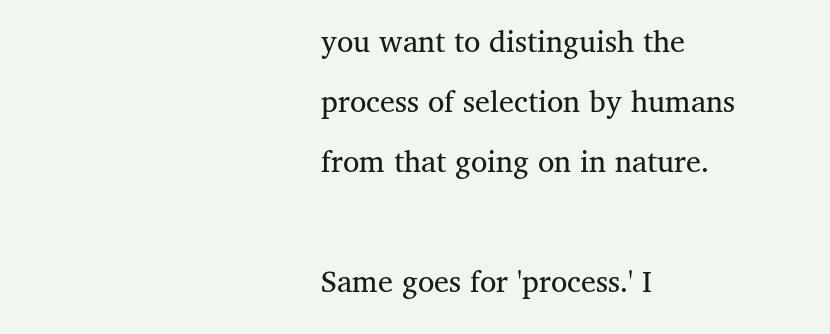you want to distinguish the process of selection by humans from that going on in nature.

Same goes for 'process.' I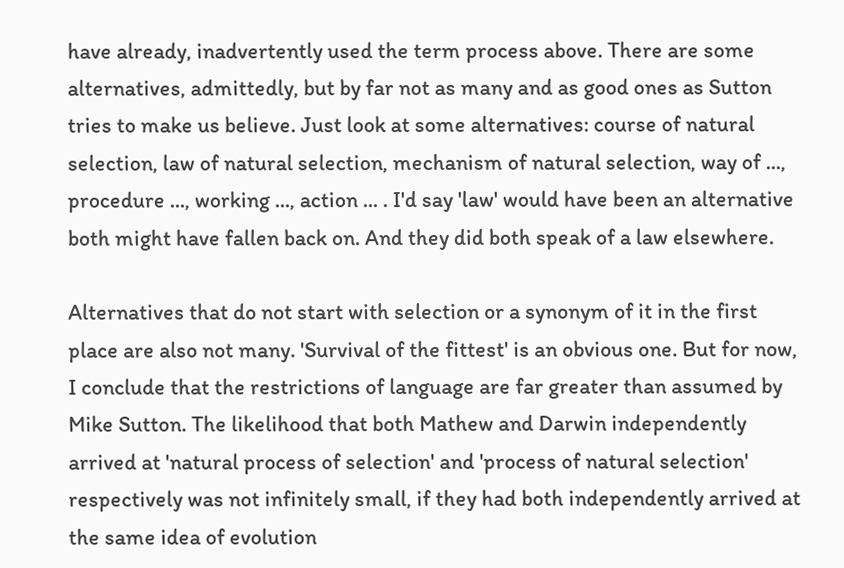have already, inadvertently used the term process above. There are some alternatives, admittedly, but by far not as many and as good ones as Sutton tries to make us believe. Just look at some alternatives: course of natural selection, law of natural selection, mechanism of natural selection, way of ..., procedure ..., working ..., action ... . I'd say 'law' would have been an alternative both might have fallen back on. And they did both speak of a law elsewhere.

Alternatives that do not start with selection or a synonym of it in the first place are also not many. 'Survival of the fittest' is an obvious one. But for now, I conclude that the restrictions of language are far greater than assumed by Mike Sutton. The likelihood that both Mathew and Darwin independently arrived at 'natural process of selection' and 'process of natural selection' respectively was not infinitely small, if they had both independently arrived at the same idea of evolution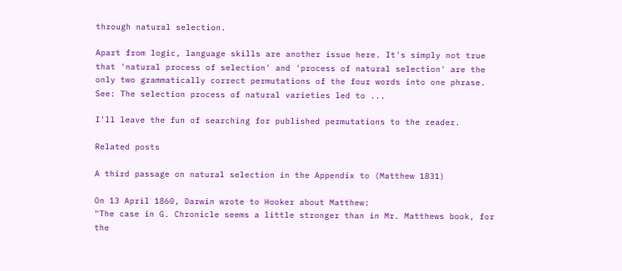through natural selection.

Apart from logic, language skills are another issue here. It's simply not true that 'natural process of selection' and 'process of natural selection' are the only two grammatically correct permutations of the four words into one phrase. See: The selection process of natural varieties led to ...

I'll leave the fun of searching for published permutations to the reader.

Related posts

A third passage on natural selection in the Appendix to (Matthew 1831)

On 13 April 1860, Darwin wrote to Hooker about Matthew:
"The case in G. Chronicle seems a little stronger than in Mr. Matthews book, for the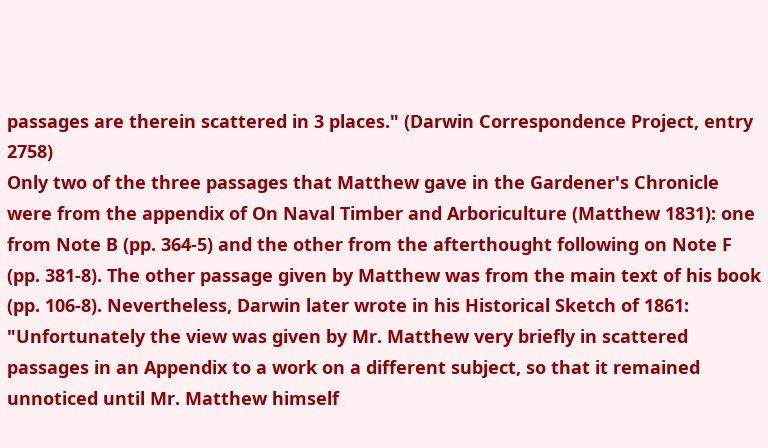passages are therein scattered in 3 places." (Darwin Correspondence Project, entry 2758)
Only two of the three passages that Matthew gave in the Gardener's Chronicle were from the appendix of On Naval Timber and Arboriculture (Matthew 1831): one from Note B (pp. 364-5) and the other from the afterthought following on Note F (pp. 381-8). The other passage given by Matthew was from the main text of his book (pp. 106-8). Nevertheless, Darwin later wrote in his Historical Sketch of 1861:
"Unfortunately the view was given by Mr. Matthew very briefly in scattered passages in an Appendix to a work on a different subject, so that it remained unnoticed until Mr. Matthew himself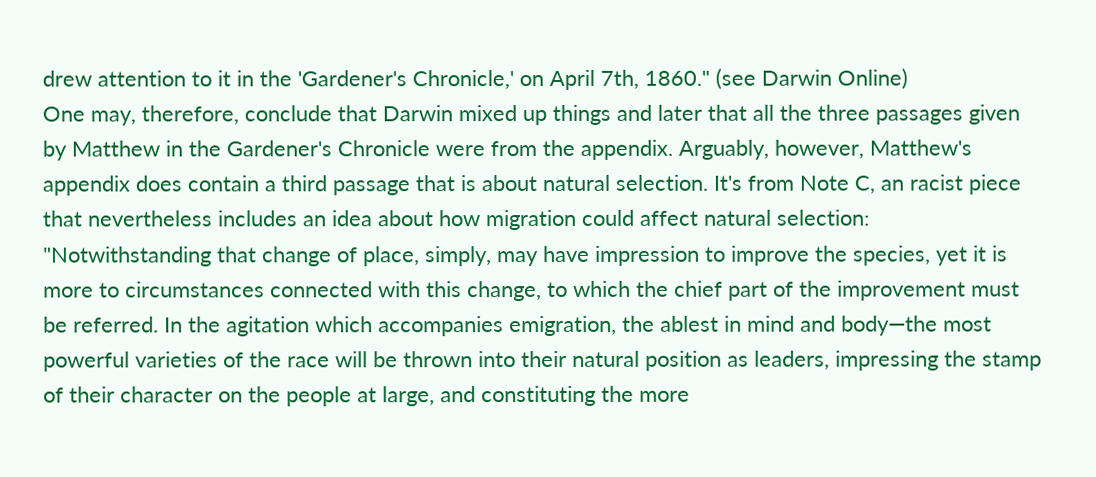drew attention to it in the 'Gardener's Chronicle,' on April 7th, 1860." (see Darwin Online)
One may, therefore, conclude that Darwin mixed up things and later that all the three passages given by Matthew in the Gardener's Chronicle were from the appendix. Arguably, however, Matthew's appendix does contain a third passage that is about natural selection. It's from Note C, an racist piece that nevertheless includes an idea about how migration could affect natural selection:
"Notwithstanding that change of place, simply, may have impression to improve the species, yet it is more to circumstances connected with this change, to which the chief part of the improvement must be referred. In the agitation which accompanies emigration, the ablest in mind and body—the most powerful varieties of the race will be thrown into their natural position as leaders, impressing the stamp of their character on the people at large, and constituting the more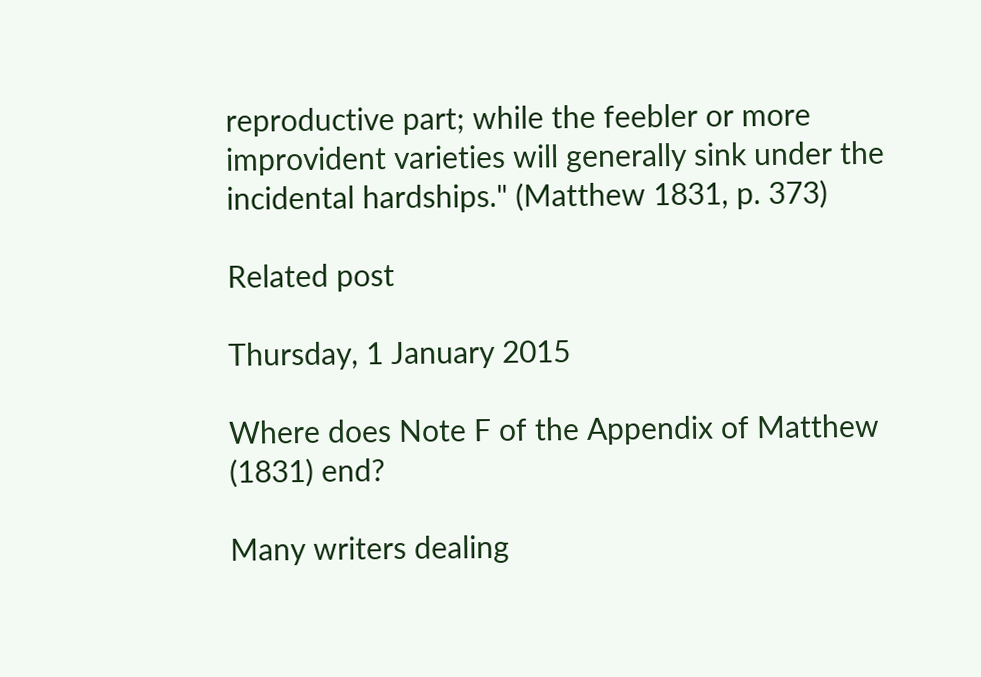reproductive part; while the feebler or more improvident varieties will generally sink under the incidental hardships." (Matthew 1831, p. 373)

Related post

Thursday, 1 January 2015

Where does Note F of the Appendix of Matthew (1831) end?

Many writers dealing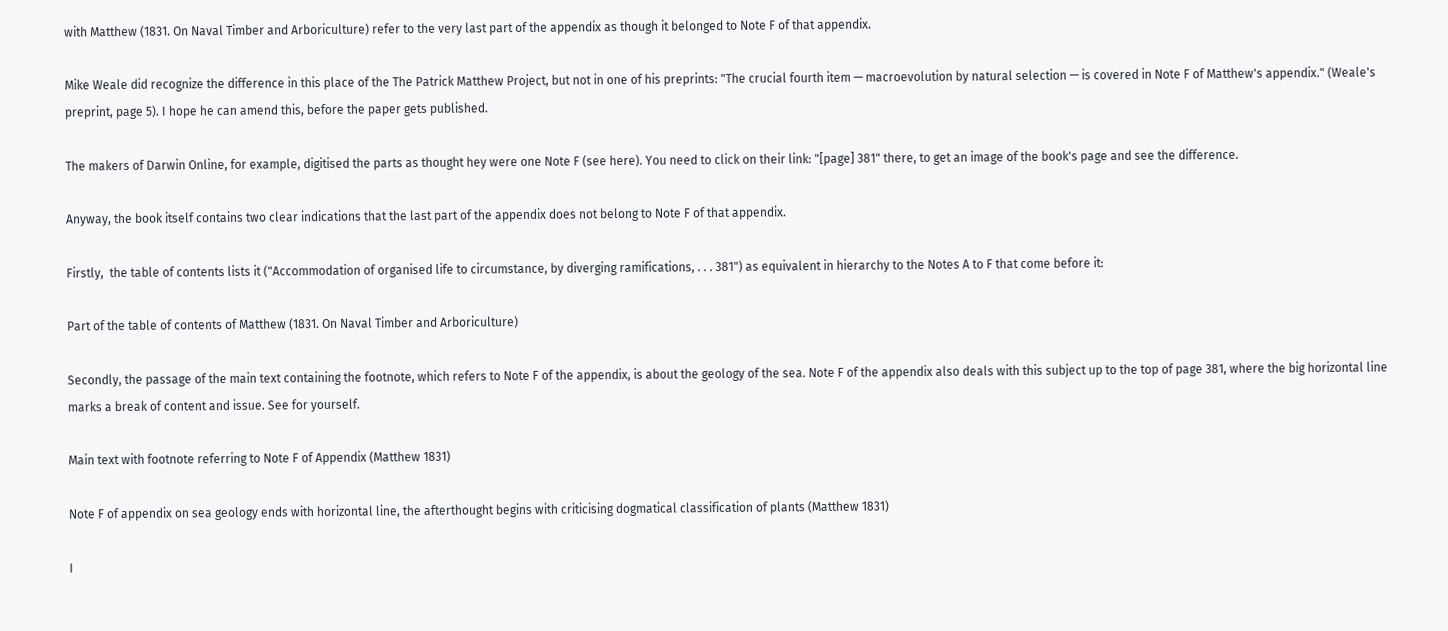with Matthew (1831. On Naval Timber and Arboriculture) refer to the very last part of the appendix as though it belonged to Note F of that appendix.

Mike Weale did recognize the difference in this place of the The Patrick Matthew Project, but not in one of his preprints: "The crucial fourth item — macroevolution by natural selection — is covered in Note F of Matthew's appendix." (Weale's preprint, page 5). I hope he can amend this, before the paper gets published.

The makers of Darwin Online, for example, digitised the parts as thought hey were one Note F (see here). You need to click on their link: "[page] 381" there, to get an image of the book's page and see the difference.

Anyway, the book itself contains two clear indications that the last part of the appendix does not belong to Note F of that appendix.

Firstly,  the table of contents lists it ("Accommodation of organised life to circumstance, by diverging ramifications, . . . 381") as equivalent in hierarchy to the Notes A to F that come before it:

Part of the table of contents of Matthew (1831. On Naval Timber and Arboriculture)

Secondly, the passage of the main text containing the footnote, which refers to Note F of the appendix, is about the geology of the sea. Note F of the appendix also deals with this subject up to the top of page 381, where the big horizontal line marks a break of content and issue. See for yourself.

Main text with footnote referring to Note F of Appendix (Matthew 1831)

Note F of appendix on sea geology ends with horizontal line, the afterthought begins with criticising dogmatical classification of plants (Matthew 1831)

I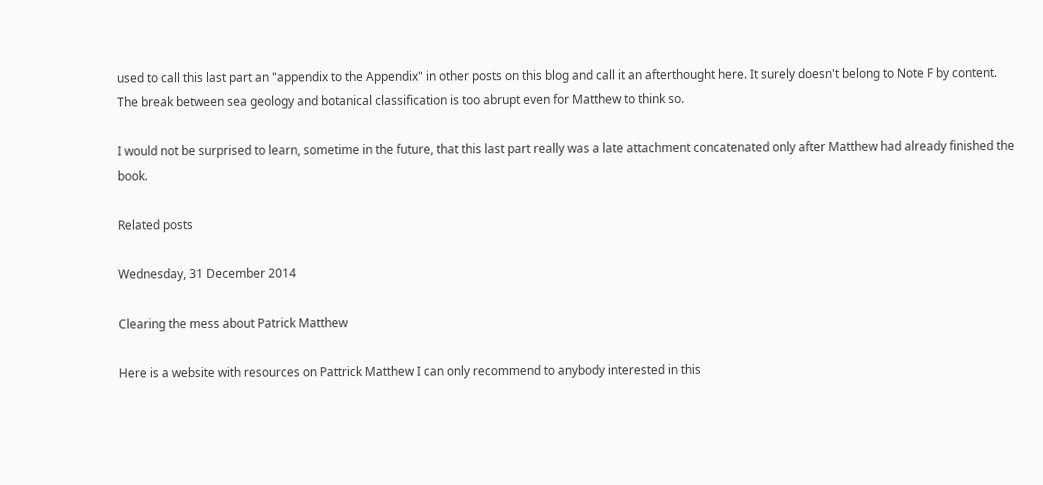used to call this last part an "appendix to the Appendix" in other posts on this blog and call it an afterthought here. It surely doesn't belong to Note F by content. The break between sea geology and botanical classification is too abrupt even for Matthew to think so.

I would not be surprised to learn, sometime in the future, that this last part really was a late attachment concatenated only after Matthew had already finished the book.

Related posts

Wednesday, 31 December 2014

Clearing the mess about Patrick Matthew

Here is a website with resources on Pattrick Matthew I can only recommend to anybody interested in this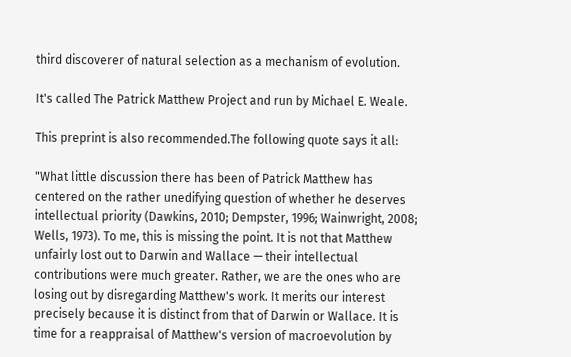third discoverer of natural selection as a mechanism of evolution.

It's called The Patrick Matthew Project and run by Michael E. Weale.

This preprint is also recommended.The following quote says it all:

"What little discussion there has been of Patrick Matthew has centered on the rather unedifying question of whether he deserves intellectual priority (Dawkins, 2010; Dempster, 1996; Wainwright, 2008; Wells, 1973). To me, this is missing the point. It is not that Matthew unfairly lost out to Darwin and Wallace — their intellectual contributions were much greater. Rather, we are the ones who are losing out by disregarding Matthew's work. It merits our interest precisely because it is distinct from that of Darwin or Wallace. It is time for a reappraisal of Matthew's version of macroevolution by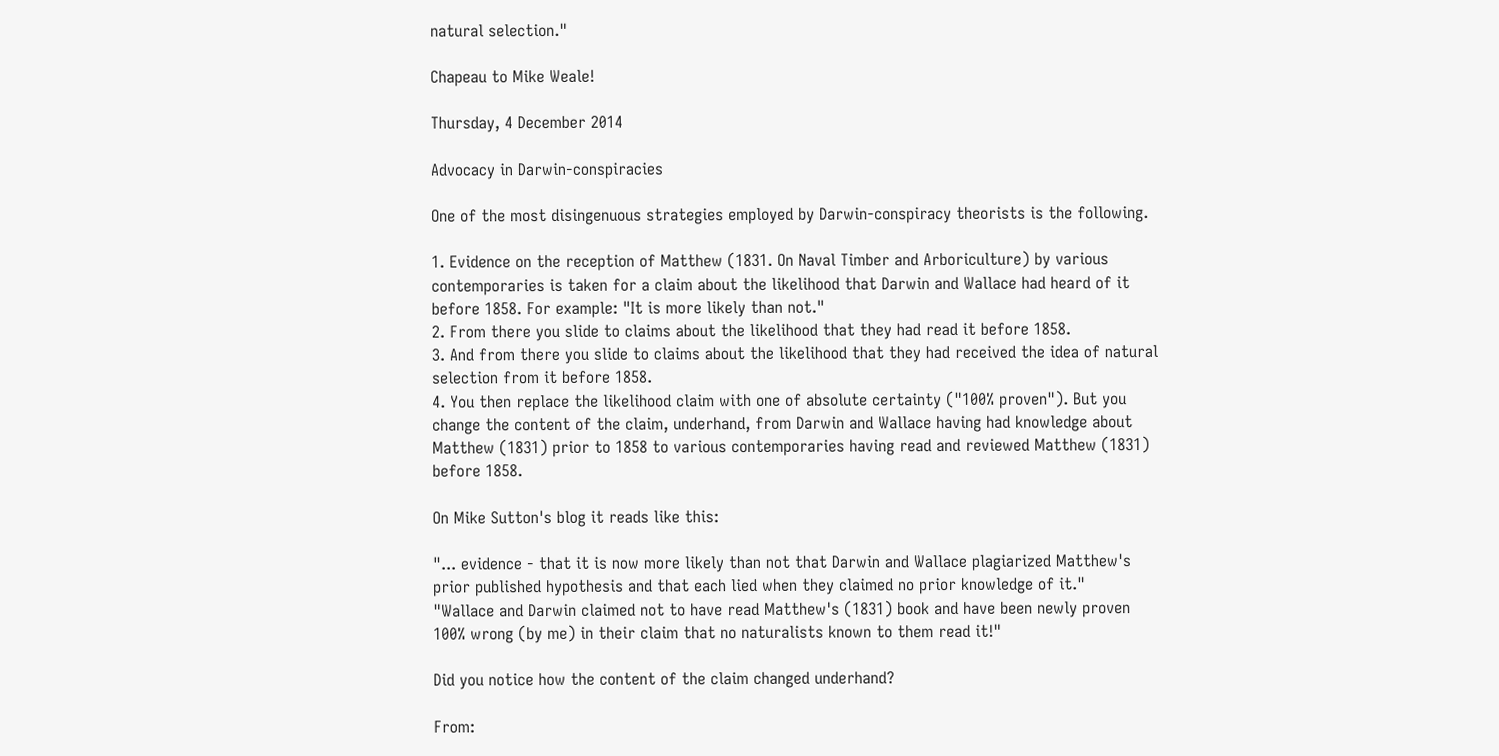natural selection."

Chapeau to Mike Weale!

Thursday, 4 December 2014

Advocacy in Darwin-conspiracies

One of the most disingenuous strategies employed by Darwin-conspiracy theorists is the following.

1. Evidence on the reception of Matthew (1831. On Naval Timber and Arboriculture) by various contemporaries is taken for a claim about the likelihood that Darwin and Wallace had heard of it before 1858. For example: "It is more likely than not."
2. From there you slide to claims about the likelihood that they had read it before 1858.
3. And from there you slide to claims about the likelihood that they had received the idea of natural selection from it before 1858.
4. You then replace the likelihood claim with one of absolute certainty ("100% proven"). But you change the content of the claim, underhand, from Darwin and Wallace having had knowledge about Matthew (1831) prior to 1858 to various contemporaries having read and reviewed Matthew (1831) before 1858.

On Mike Sutton's blog it reads like this:

"... evidence - that it is now more likely than not that Darwin and Wallace plagiarized Matthew's prior published hypothesis and that each lied when they claimed no prior knowledge of it."
"Wallace and Darwin claimed not to have read Matthew's (1831) book and have been newly proven 100% wrong (by me) in their claim that no naturalists known to them read it!"

Did you notice how the content of the claim changed underhand?

From: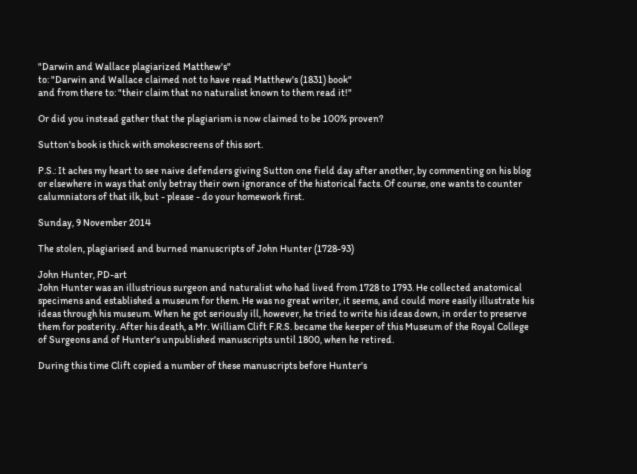"Darwin and Wallace plagiarized Matthew's"
to: "Darwin and Wallace claimed not to have read Matthew's (1831) book"
and from there to: "their claim that no naturalist known to them read it!"

Or did you instead gather that the plagiarism is now claimed to be 100% proven?

Sutton's book is thick with smokescreens of this sort.

P.S.: It aches my heart to see naive defenders giving Sutton one field day after another, by commenting on his blog or elsewhere in ways that only betray their own ignorance of the historical facts. Of course, one wants to counter calumniators of that ilk, but - please - do your homework first.

Sunday, 9 November 2014

The stolen, plagiarised and burned manuscripts of John Hunter (1728-93)

John Hunter, PD-art
John Hunter was an illustrious surgeon and naturalist who had lived from 1728 to 1793. He collected anatomical specimens and established a museum for them. He was no great writer, it seems, and could more easily illustrate his ideas through his museum. When he got seriously ill, however, he tried to write his ideas down, in order to preserve them for posterity. After his death, a Mr. William Clift F.R.S. became the keeper of this Museum of the Royal College of Surgeons and of Hunter's unpublished manuscripts until 1800, when he retired.

During this time Clift copied a number of these manuscripts before Hunter's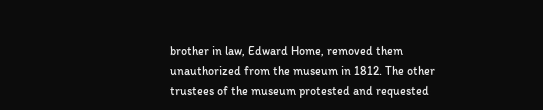brother in law, Edward Home, removed them unauthorized from the museum in 1812. The other trustees of the museum protested and requested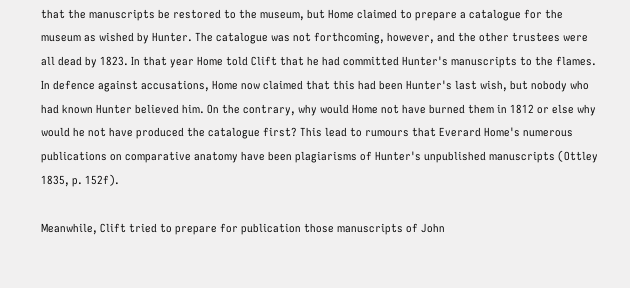that the manuscripts be restored to the museum, but Home claimed to prepare a catalogue for the museum as wished by Hunter. The catalogue was not forthcoming, however, and the other trustees were all dead by 1823. In that year Home told Clift that he had committed Hunter's manuscripts to the flames. In defence against accusations, Home now claimed that this had been Hunter's last wish, but nobody who had known Hunter believed him. On the contrary, why would Home not have burned them in 1812 or else why would he not have produced the catalogue first? This lead to rumours that Everard Home's numerous publications on comparative anatomy have been plagiarisms of Hunter's unpublished manuscripts (Ottley 1835, p. 152f).

Meanwhile, Clift tried to prepare for publication those manuscripts of John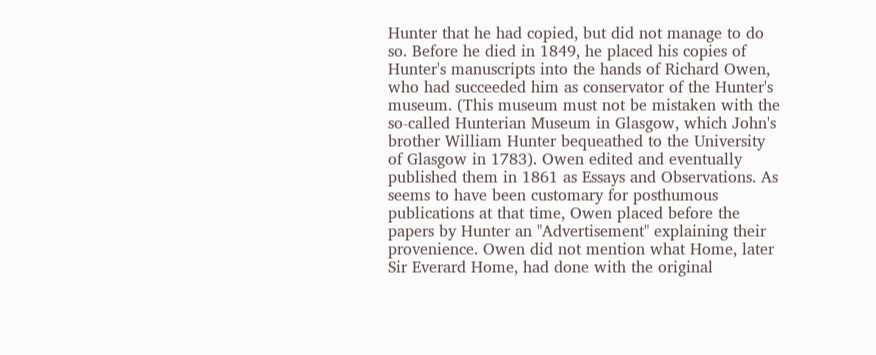Hunter that he had copied, but did not manage to do so. Before he died in 1849, he placed his copies of Hunter's manuscripts into the hands of Richard Owen, who had succeeded him as conservator of the Hunter's museum. (This museum must not be mistaken with the so-called Hunterian Museum in Glasgow, which John's brother William Hunter bequeathed to the University of Glasgow in 1783). Owen edited and eventually published them in 1861 as Essays and Observations. As seems to have been customary for posthumous publications at that time, Owen placed before the papers by Hunter an "Advertisement" explaining their provenience. Owen did not mention what Home, later Sir Everard Home, had done with the original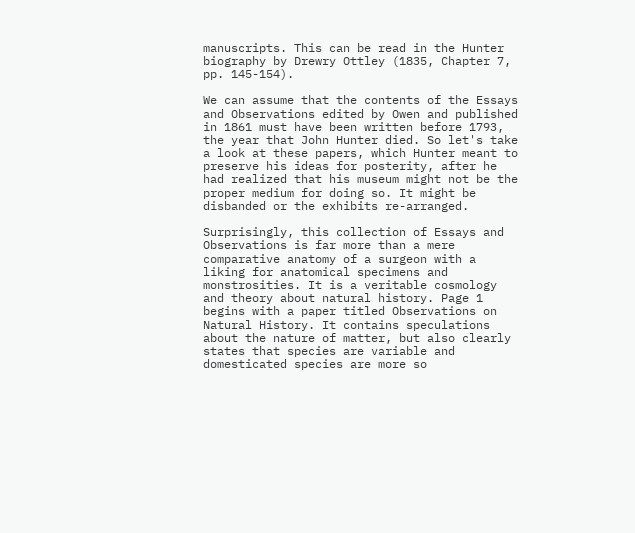manuscripts. This can be read in the Hunter biography by Drewry Ottley (1835, Chapter 7, pp. 145-154).

We can assume that the contents of the Essays and Observations edited by Owen and published in 1861 must have been written before 1793, the year that John Hunter died. So let's take a look at these papers, which Hunter meant to preserve his ideas for posterity, after he had realized that his museum might not be the proper medium for doing so. It might be disbanded or the exhibits re-arranged.

Surprisingly, this collection of Essays and Observations is far more than a mere comparative anatomy of a surgeon with a liking for anatomical specimens and monstrosities. It is a veritable cosmology and theory about natural history. Page 1 begins with a paper titled Observations on Natural History. It contains speculations about the nature of matter, but also clearly states that species are variable and domesticated species are more so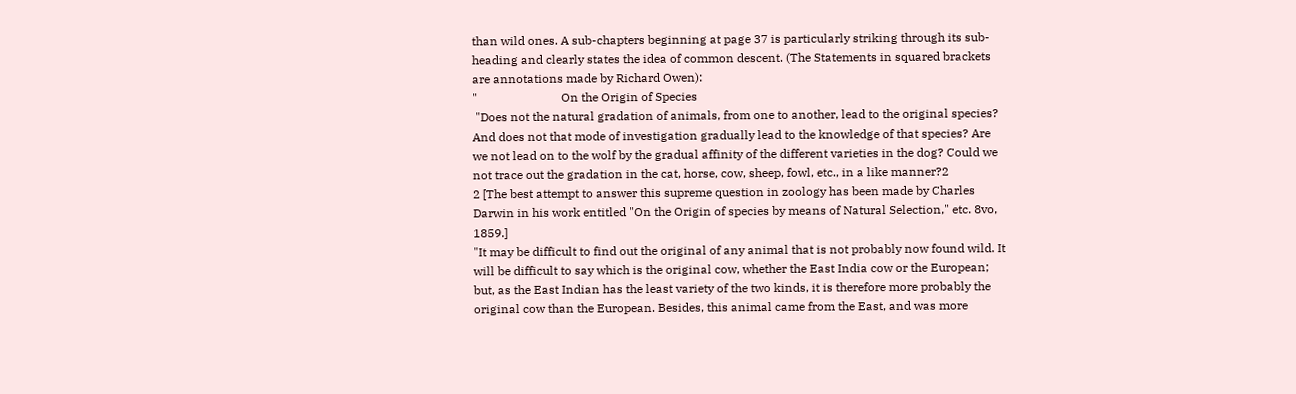than wild ones. A sub-chapters beginning at page 37 is particularly striking through its sub-heading and clearly states the idea of common descent. (The Statements in squared brackets are annotations made by Richard Owen):
"                            On the Origin of Species
 "Does not the natural gradation of animals, from one to another, lead to the original species? And does not that mode of investigation gradually lead to the knowledge of that species? Are we not lead on to the wolf by the gradual affinity of the different varieties in the dog? Could we not trace out the gradation in the cat, horse, cow, sheep, fowl, etc., in a like manner?2
2 [The best attempt to answer this supreme question in zoology has been made by Charles Darwin in his work entitled "On the Origin of species by means of Natural Selection," etc. 8vo, 1859.]
"It may be difficult to find out the original of any animal that is not probably now found wild. It will be difficult to say which is the original cow, whether the East India cow or the European; but, as the East Indian has the least variety of the two kinds, it is therefore more probably the original cow than the European. Besides, this animal came from the East, and was more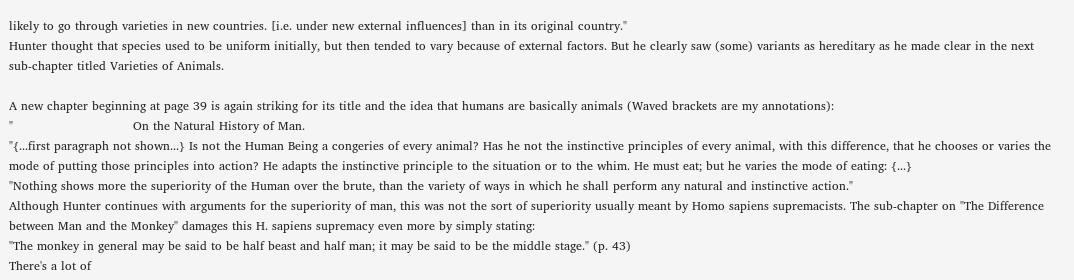likely to go through varieties in new countries. [i.e. under new external influences] than in its original country."
Hunter thought that species used to be uniform initially, but then tended to vary because of external factors. But he clearly saw (some) variants as hereditary as he made clear in the next sub-chapter titled Varieties of Animals.

A new chapter beginning at page 39 is again striking for its title and the idea that humans are basically animals (Waved brackets are my annotations):
"                              On the Natural History of Man.
"{...first paragraph not shown...} Is not the Human Being a congeries of every animal? Has he not the instinctive principles of every animal, with this difference, that he chooses or varies the mode of putting those principles into action? He adapts the instinctive principle to the situation or to the whim. He must eat; but he varies the mode of eating: {...}
"Nothing shows more the superiority of the Human over the brute, than the variety of ways in which he shall perform any natural and instinctive action."
Although Hunter continues with arguments for the superiority of man, this was not the sort of superiority usually meant by Homo sapiens supremacists. The sub-chapter on "The Difference between Man and the Monkey" damages this H. sapiens supremacy even more by simply stating:
"The monkey in general may be said to be half beast and half man; it may be said to be the middle stage." (p. 43)
There's a lot of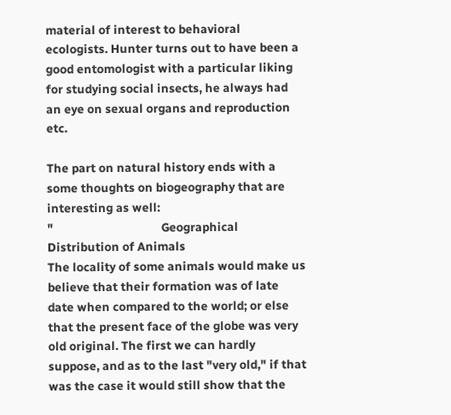material of interest to behavioral ecologists. Hunter turns out to have been a good entomologist with a particular liking for studying social insects, he always had an eye on sexual organs and reproduction etc.

The part on natural history ends with a some thoughts on biogeography that are interesting as well:
"                                    Geographical Distribution of Animals
The locality of some animals would make us believe that their formation was of late date when compared to the world; or else that the present face of the globe was very old original. The first we can hardly suppose, and as to the last "very old," if that was the case it would still show that the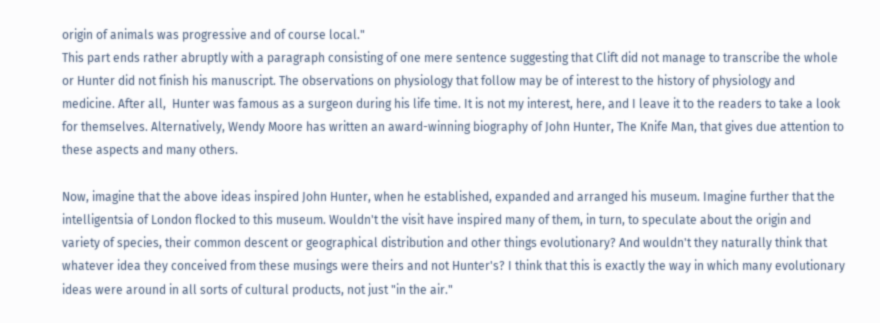origin of animals was progressive and of course local."
This part ends rather abruptly with a paragraph consisting of one mere sentence suggesting that Clift did not manage to transcribe the whole or Hunter did not finish his manuscript. The observations on physiology that follow may be of interest to the history of physiology and medicine. After all,  Hunter was famous as a surgeon during his life time. It is not my interest, here, and I leave it to the readers to take a look for themselves. Alternatively, Wendy Moore has written an award-winning biography of John Hunter, The Knife Man, that gives due attention to these aspects and many others.

Now, imagine that the above ideas inspired John Hunter, when he established, expanded and arranged his museum. Imagine further that the intelligentsia of London flocked to this museum. Wouldn't the visit have inspired many of them, in turn, to speculate about the origin and variety of species, their common descent or geographical distribution and other things evolutionary? And wouldn't they naturally think that whatever idea they conceived from these musings were theirs and not Hunter's? I think that this is exactly the way in which many evolutionary ideas were around in all sorts of cultural products, not just "in the air."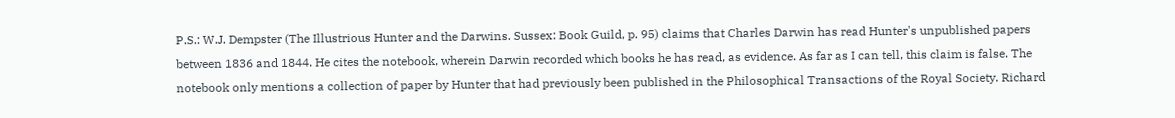P.S.: W.J. Dempster (The Illustrious Hunter and the Darwins. Sussex: Book Guild, p. 95) claims that Charles Darwin has read Hunter's unpublished papers between 1836 and 1844. He cites the notebook, wherein Darwin recorded which books he has read, as evidence. As far as I can tell, this claim is false. The notebook only mentions a collection of paper by Hunter that had previously been published in the Philosophical Transactions of the Royal Society. Richard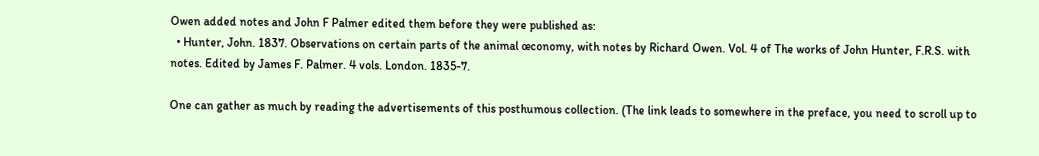Owen added notes and John F Palmer edited them before they were published as:
  • Hunter, John. 1837. Observations on certain parts of the animal œconomy, with notes by Richard Owen. Vol. 4 of The works of John Hunter, F.R.S. with notes. Edited by James F. Palmer. 4 vols. London. 1835-7.

One can gather as much by reading the advertisements of this posthumous collection. (The link leads to somewhere in the preface, you need to scroll up to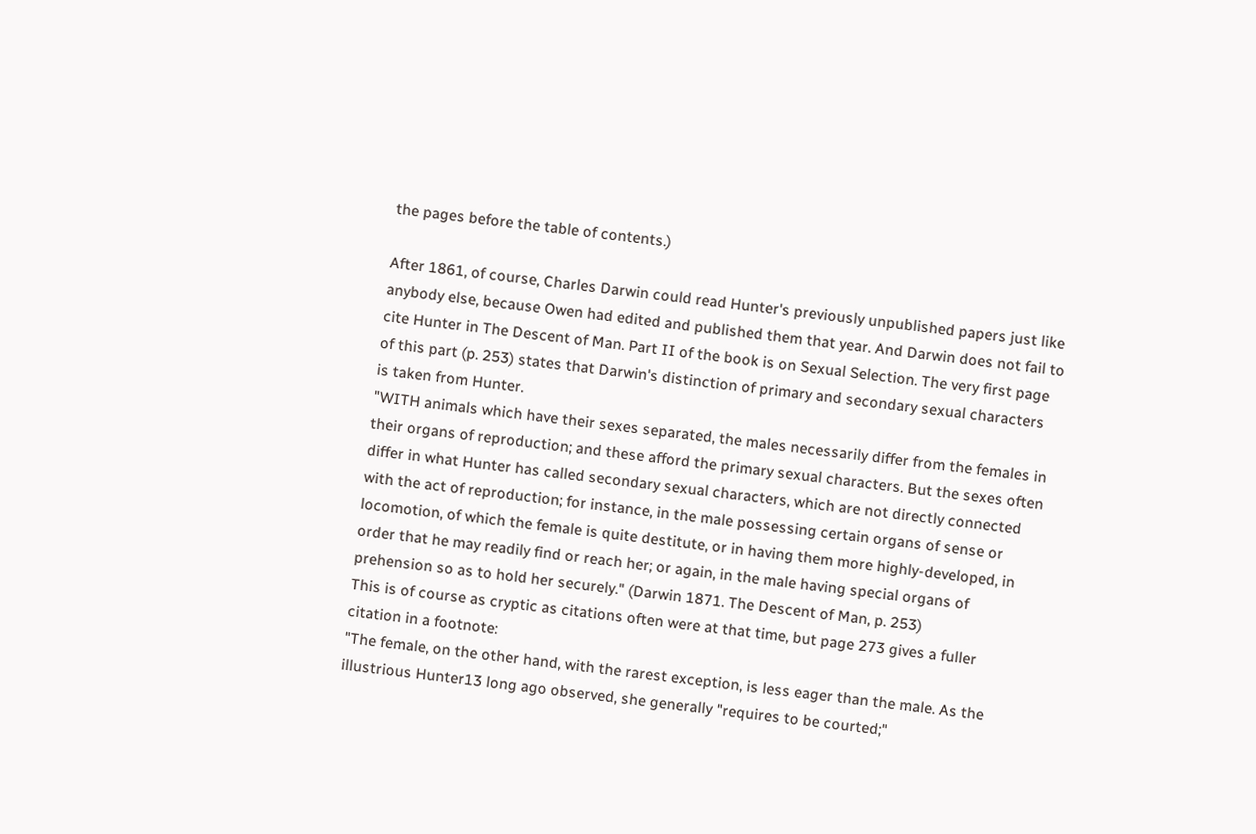the pages before the table of contents.)

After 1861, of course, Charles Darwin could read Hunter's previously unpublished papers just like anybody else, because Owen had edited and published them that year. And Darwin does not fail to cite Hunter in The Descent of Man. Part II of the book is on Sexual Selection. The very first page of this part (p. 253) states that Darwin's distinction of primary and secondary sexual characters is taken from Hunter.
"WITH animals which have their sexes separated, the males necessarily differ from the females in their organs of reproduction; and these afford the primary sexual characters. But the sexes often differ in what Hunter has called secondary sexual characters, which are not directly connected with the act of reproduction; for instance, in the male possessing certain organs of sense or locomotion, of which the female is quite destitute, or in having them more highly-developed, in order that he may readily find or reach her; or again, in the male having special organs of prehension so as to hold her securely." (Darwin 1871. The Descent of Man, p. 253)
This is of course as cryptic as citations often were at that time, but page 273 gives a fuller citation in a footnote:
"The female, on the other hand, with the rarest exception, is less eager than the male. As the illustrious Hunter13 long ago observed, she generally "requires to be courted;"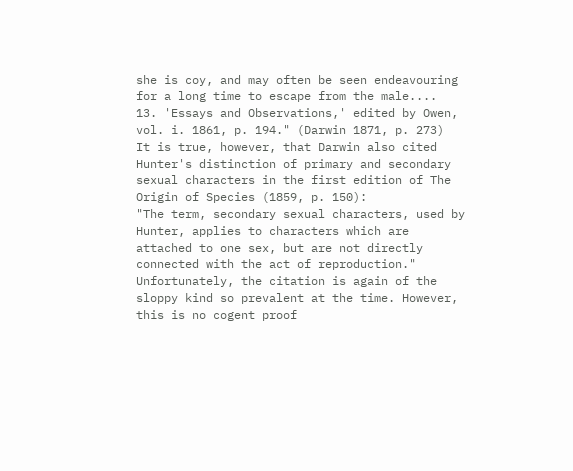she is coy, and may often be seen endeavouring for a long time to escape from the male....
13. 'Essays and Observations,' edited by Owen, vol. i. 1861, p. 194." (Darwin 1871, p. 273)
It is true, however, that Darwin also cited Hunter's distinction of primary and secondary sexual characters in the first edition of The Origin of Species (1859, p. 150):
"The term, secondary sexual characters, used by Hunter, applies to characters which are attached to one sex, but are not directly connected with the act of reproduction."
Unfortunately, the citation is again of the sloppy kind so prevalent at the time. However, this is no cogent proof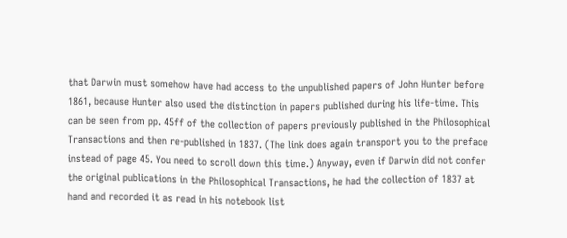that Darwin must somehow have had access to the unpublished papers of John Hunter before 1861, because Hunter also used the distinction in papers published during his life-time. This can be seen from pp. 45ff of the collection of papers previously published in the Philosophical Transactions and then re-published in 1837. (The link does again transport you to the preface instead of page 45. You need to scroll down this time.) Anyway, even if Darwin did not confer the original publications in the Philosophical Transactions, he had the collection of 1837 at hand and recorded it as read in his notebook list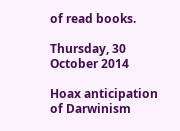of read books.

Thursday, 30 October 2014

Hoax anticipation of Darwinism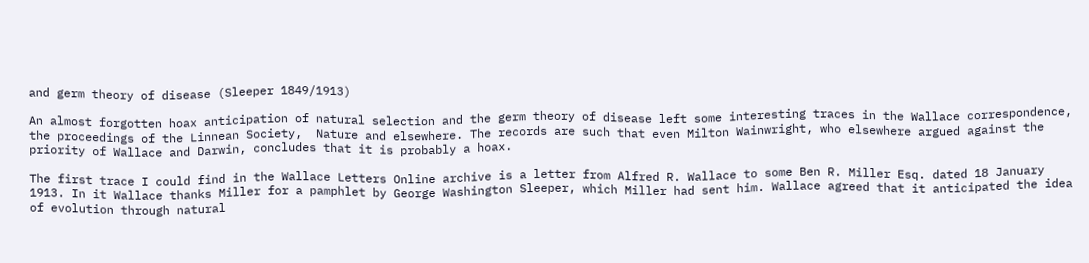and germ theory of disease (Sleeper 1849/1913)

An almost forgotten hoax anticipation of natural selection and the germ theory of disease left some interesting traces in the Wallace correspondence, the proceedings of the Linnean Society,  Nature and elsewhere. The records are such that even Milton Wainwright, who elsewhere argued against the priority of Wallace and Darwin, concludes that it is probably a hoax.

The first trace I could find in the Wallace Letters Online archive is a letter from Alfred R. Wallace to some Ben R. Miller Esq. dated 18 January 1913. In it Wallace thanks Miller for a pamphlet by George Washington Sleeper, which Miller had sent him. Wallace agreed that it anticipated the idea of evolution through natural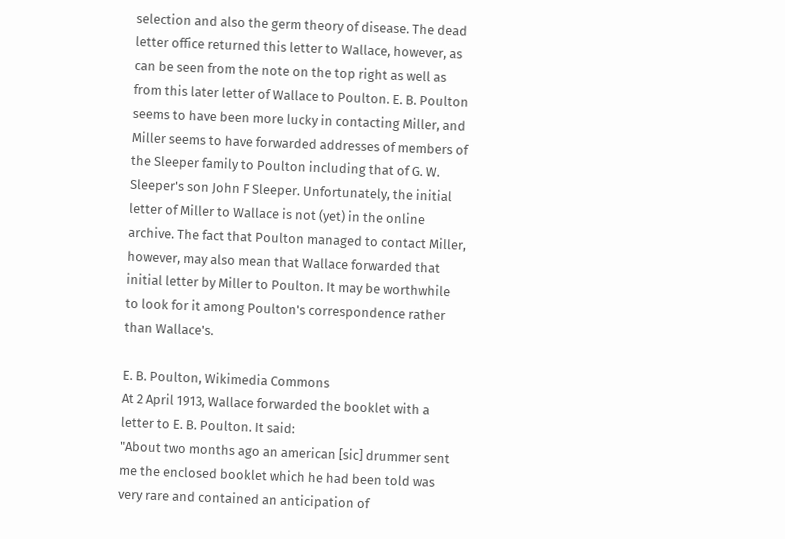selection and also the germ theory of disease. The dead letter office returned this letter to Wallace, however, as can be seen from the note on the top right as well as from this later letter of Wallace to Poulton. E. B. Poulton seems to have been more lucky in contacting Miller, and Miller seems to have forwarded addresses of members of the Sleeper family to Poulton including that of G. W. Sleeper's son John F Sleeper. Unfortunately, the initial letter of Miller to Wallace is not (yet) in the online archive. The fact that Poulton managed to contact Miller, however, may also mean that Wallace forwarded that initial letter by Miller to Poulton. It may be worthwhile to look for it among Poulton's correspondence rather than Wallace's.

E. B. Poulton, Wikimedia Commons
At 2 April 1913, Wallace forwarded the booklet with a letter to E. B. Poulton. It said:
"About two months ago an american [sic] drummer sent me the enclosed booklet which he had been told was very rare and contained an anticipation of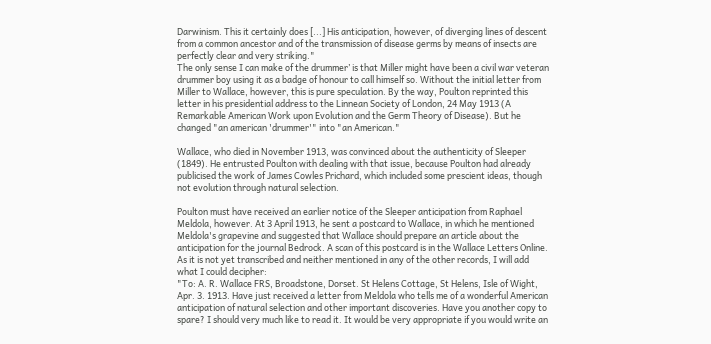Darwinism. This it certainly does [...] His anticipation, however, of diverging lines of descent from a common ancestor and of the transmission of disease germs by means of insects are perfectly clear and very striking."
The only sense I can make of the drummer’ is that Miller might have been a civil war veteran drummer boy using it as a badge of honour to call himself so. Without the initial letter from Miller to Wallace, however, this is pure speculation. By the way, Poulton reprinted this letter in his presidential address to the Linnean Society of London, 24 May 1913 (A Remarkable American Work upon Evolution and the Germ Theory of Disease). But he changed "an american 'drummer'" into "an American."

Wallace, who died in November 1913, was convinced about the authenticity of Sleeper (1849). He entrusted Poulton with dealing with that issue, because Poulton had already publicised the work of James Cowles Prichard, which included some prescient ideas, though not evolution through natural selection.

Poulton must have received an earlier notice of the Sleeper anticipation from Raphael Meldola, however. At 3 April 1913, he sent a postcard to Wallace, in which he mentioned Meldola's grapevine and suggested that Wallace should prepare an article about the anticipation for the journal Bedrock. A scan of this postcard is in the Wallace Letters Online. As it is not yet transcribed and neither mentioned in any of the other records, I will add what I could decipher:
"To: A. R. Wallace FRS, Broadstone, Dorset. St Helens Cottage, St Helens, Isle of Wight, Apr. 3. 1913. Have just received a letter from Meldola who tells me of a wonderful American anticipation of natural selection and other important discoveries. Have you another copy to spare? I should very much like to read it. It would be very appropriate if you would write an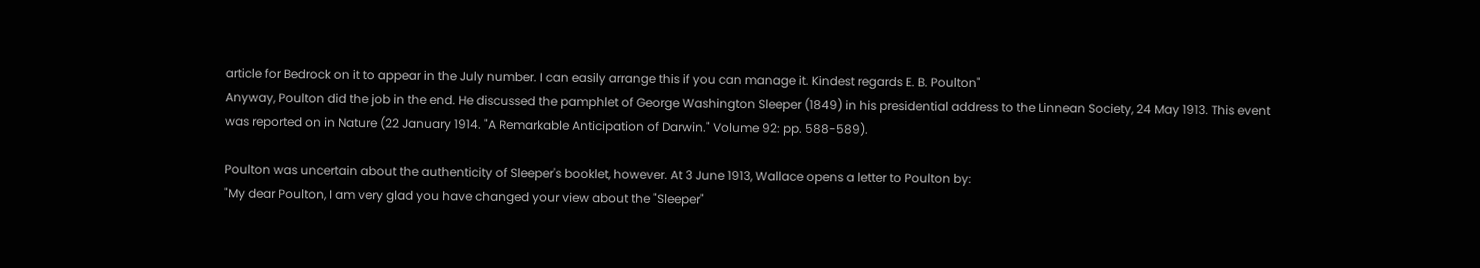article for Bedrock on it to appear in the July number. I can easily arrange this if you can manage it. Kindest regards E. B. Poulton"
Anyway, Poulton did the job in the end. He discussed the pamphlet of George Washington Sleeper (1849) in his presidential address to the Linnean Society, 24 May 1913. This event was reported on in Nature (22 January 1914. "A Remarkable Anticipation of Darwin." Volume 92: pp. 588-589).

Poulton was uncertain about the authenticity of Sleeper's booklet, however. At 3 June 1913, Wallace opens a letter to Poulton by:
"My dear Poulton, I am very glad you have changed your view about the "Sleeper"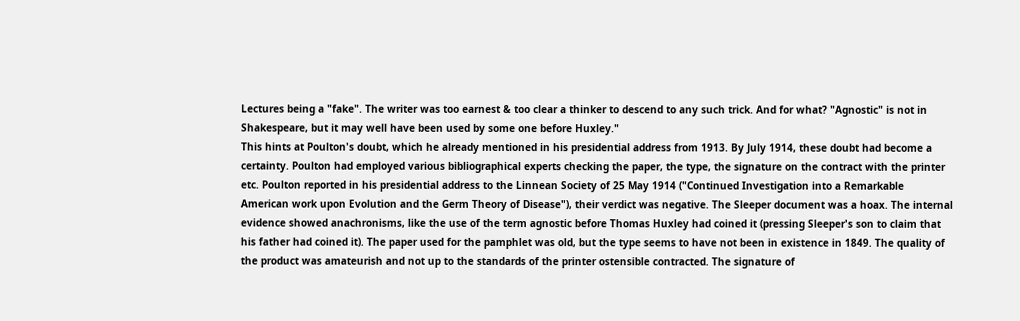Lectures being a "fake". The writer was too earnest & too clear a thinker to descend to any such trick. And for what? "Agnostic" is not in Shakespeare, but it may well have been used by some one before Huxley."
This hints at Poulton's doubt, which he already mentioned in his presidential address from 1913. By July 1914, these doubt had become a certainty. Poulton had employed various bibliographical experts checking the paper, the type, the signature on the contract with the printer etc. Poulton reported in his presidential address to the Linnean Society of 25 May 1914 ("Continued Investigation into a Remarkable American work upon Evolution and the Germ Theory of Disease"), their verdict was negative. The Sleeper document was a hoax. The internal evidence showed anachronisms, like the use of the term agnostic before Thomas Huxley had coined it (pressing Sleeper's son to claim that his father had coined it). The paper used for the pamphlet was old, but the type seems to have not been in existence in 1849. The quality of the product was amateurish and not up to the standards of the printer ostensible contracted. The signature of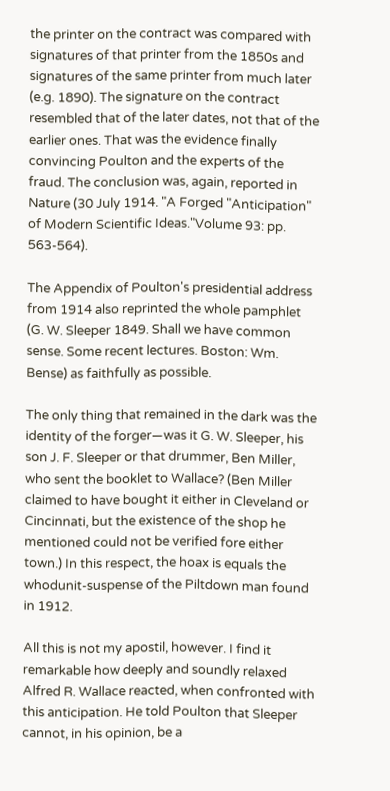the printer on the contract was compared with signatures of that printer from the 1850s and signatures of the same printer from much later (e.g. 1890). The signature on the contract resembled that of the later dates, not that of the earlier ones. That was the evidence finally convincing Poulton and the experts of the fraud. The conclusion was, again, reported in Nature (30 July 1914. "A Forged "Anticipation" of Modern Scientific Ideas."Volume 93: pp. 563-564).

The Appendix of Poulton's presidential address from 1914 also reprinted the whole pamphlet (G. W. Sleeper 1849. Shall we have common sense. Some recent lectures. Boston: Wm. Bense) as faithfully as possible.

The only thing that remained in the dark was the identity of the forger—was it G. W. Sleeper, his son J. F. Sleeper or that drummer, Ben Miller, who sent the booklet to Wallace? (Ben Miller claimed to have bought it either in Cleveland or Cincinnati, but the existence of the shop he mentioned could not be verified fore either town.) In this respect, the hoax is equals the whodunit-suspense of the Piltdown man found in 1912.

All this is not my apostil, however. I find it remarkable how deeply and soundly relaxed Alfred R. Wallace reacted, when confronted with this anticipation. He told Poulton that Sleeper cannot, in his opinion, be a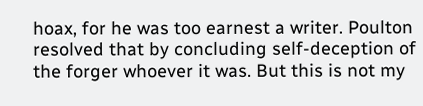hoax, for he was too earnest a writer. Poulton resolved that by concluding self-deception of the forger whoever it was. But this is not my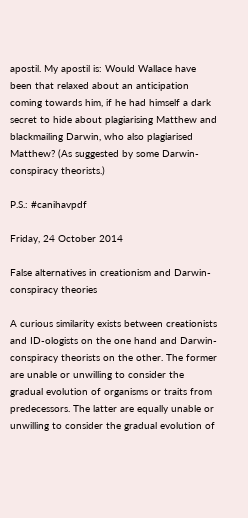apostil. My apostil is: Would Wallace have been that relaxed about an anticipation coming towards him, if he had himself a dark secret to hide about plagiarising Matthew and blackmailing Darwin, who also plagiarised Matthew? (As suggested by some Darwin-conspiracy theorists.)

P.S.: #canihavpdf

Friday, 24 October 2014

False alternatives in creationism and Darwin-conspiracy theories

A curious similarity exists between creationists and ID-ologists on the one hand and Darwin-conspiracy theorists on the other. The former are unable or unwilling to consider the gradual evolution of organisms or traits from predecessors. The latter are equally unable or unwilling to consider the gradual evolution of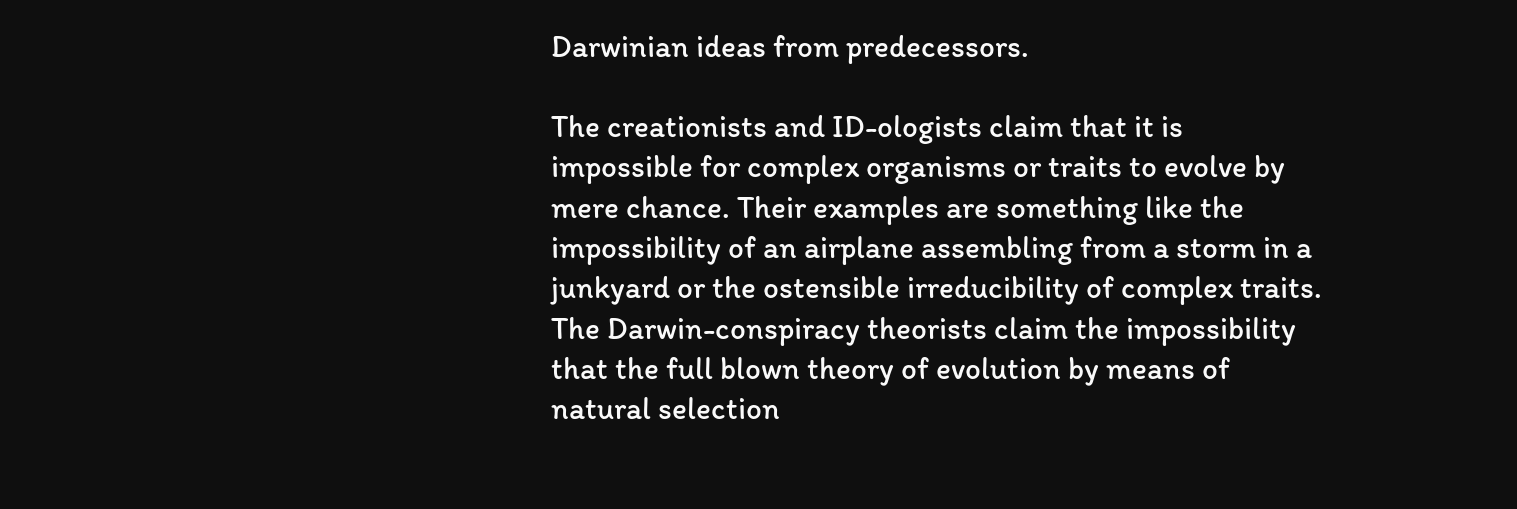Darwinian ideas from predecessors.

The creationists and ID-ologists claim that it is impossible for complex organisms or traits to evolve by mere chance. Their examples are something like the impossibility of an airplane assembling from a storm in a junkyard or the ostensible irreducibility of complex traits. The Darwin-conspiracy theorists claim the impossibility that the full blown theory of evolution by means of natural selection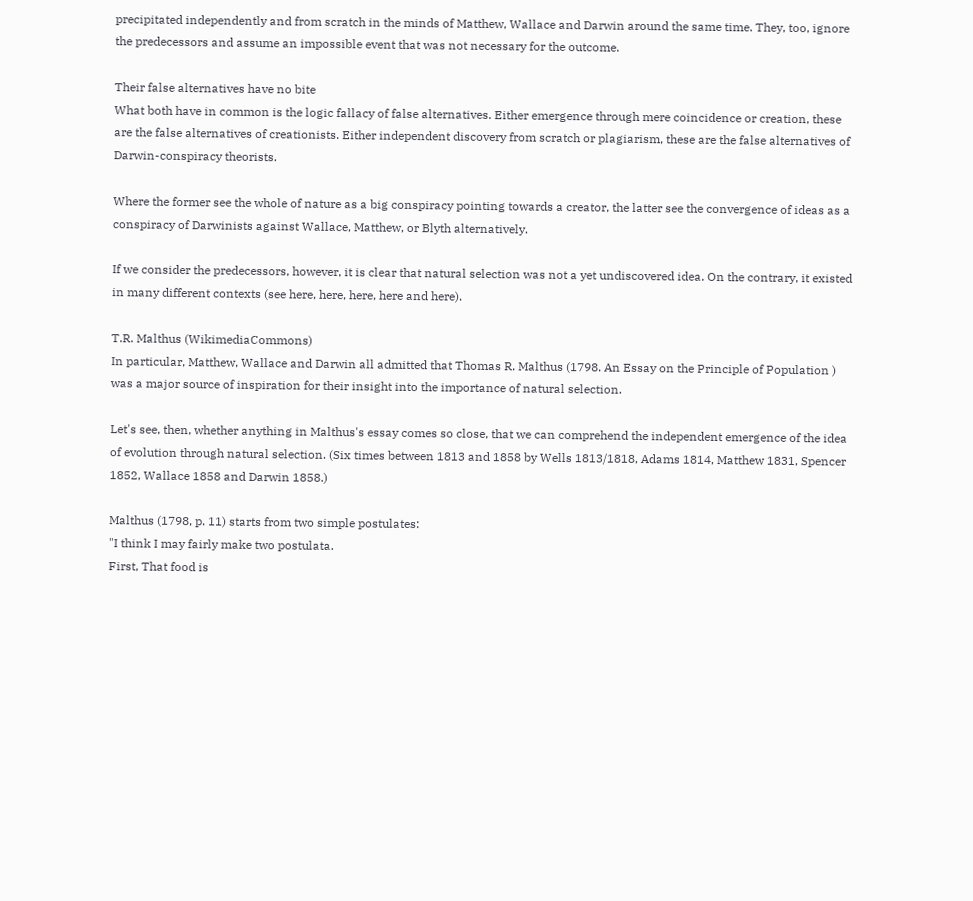precipitated independently and from scratch in the minds of Matthew, Wallace and Darwin around the same time. They, too, ignore the predecessors and assume an impossible event that was not necessary for the outcome.

Their false alternatives have no bite
What both have in common is the logic fallacy of false alternatives. Either emergence through mere coincidence or creation, these are the false alternatives of creationists. Either independent discovery from scratch or plagiarism, these are the false alternatives of Darwin-conspiracy theorists.

Where the former see the whole of nature as a big conspiracy pointing towards a creator, the latter see the convergence of ideas as a conspiracy of Darwinists against Wallace, Matthew, or Blyth alternatively.

If we consider the predecessors, however, it is clear that natural selection was not a yet undiscovered idea. On the contrary, it existed in many different contexts (see here, here, here, here and here).

T.R. Malthus (WikimediaCommons)
In particular, Matthew, Wallace and Darwin all admitted that Thomas R. Malthus (1798. An Essay on the Principle of Population ) was a major source of inspiration for their insight into the importance of natural selection.

Let's see, then, whether anything in Malthus's essay comes so close, that we can comprehend the independent emergence of the idea of evolution through natural selection. (Six times between 1813 and 1858 by Wells 1813/1818, Adams 1814, Matthew 1831, Spencer 1852, Wallace 1858 and Darwin 1858.)

Malthus (1798, p. 11) starts from two simple postulates:
"I think I may fairly make two postulata.
First, That food is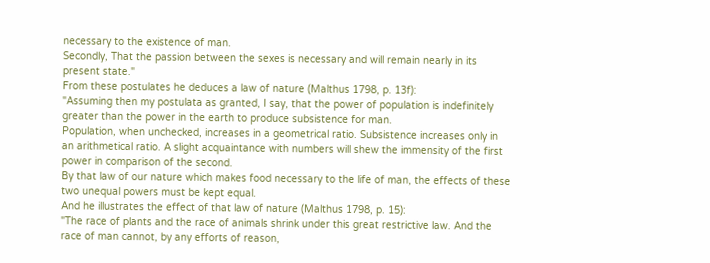necessary to the existence of man.
Secondly, That the passion between the sexes is necessary and will remain nearly in its present state."
From these postulates he deduces a law of nature (Malthus 1798, p. 13f):
"Assuming then my postulata as granted, I say, that the power of population is indefinitely greater than the power in the earth to produce subsistence for man.
Population, when unchecked, increases in a geometrical ratio. Subsistence increases only in an arithmetical ratio. A slight acquaintance with numbers will shew the immensity of the first power in comparison of the second.
By that law of our nature which makes food necessary to the life of man, the effects of these two unequal powers must be kept equal.
And he illustrates the effect of that law of nature (Malthus 1798, p. 15):
"The race of plants and the race of animals shrink under this great restrictive law. And the race of man cannot, by any efforts of reason,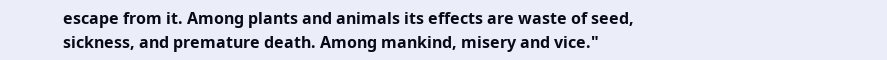escape from it. Among plants and animals its effects are waste of seed, sickness, and premature death. Among mankind, misery and vice."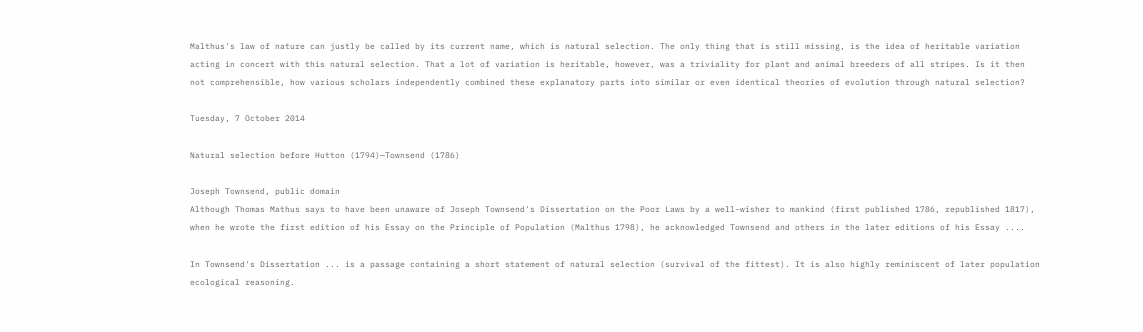Malthus's law of nature can justly be called by its current name, which is natural selection. The only thing that is still missing, is the idea of heritable variation acting in concert with this natural selection. That a lot of variation is heritable, however, was a triviality for plant and animal breeders of all stripes. Is it then not comprehensible, how various scholars independently combined these explanatory parts into similar or even identical theories of evolution through natural selection?

Tuesday, 7 October 2014

Natural selection before Hutton (1794)—Townsend (1786)

Joseph Townsend, public domain
Although Thomas Mathus says to have been unaware of Joseph Townsend's Dissertation on the Poor Laws by a well-wisher to mankind (first published 1786, republished 1817), when he wrote the first edition of his Essay on the Principle of Population (Malthus 1798), he acknowledged Townsend and others in the later editions of his Essay ....

In Townsend's Dissertation ... is a passage containing a short statement of natural selection (survival of the fittest). It is also highly reminiscent of later population ecological reasoning.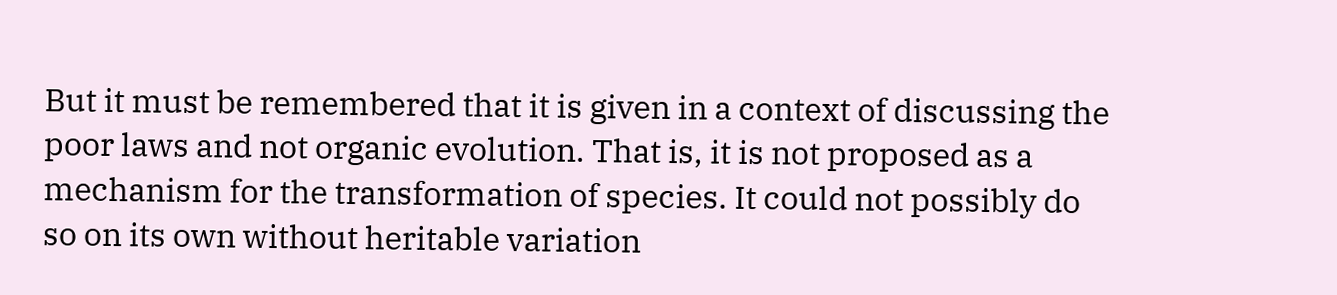But it must be remembered that it is given in a context of discussing the poor laws and not organic evolution. That is, it is not proposed as a mechanism for the transformation of species. It could not possibly do so on its own without heritable variation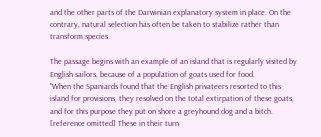and the other parts of the Darwinian explanatory system in place. On the contrary, natural selection has often be taken to stabilize rather than transform species.

The passage begins with an example of an island that is regularly visited by English sailors, because of a population of goats used for food.
"When the Spaniards found that the English privateers resorted to this island for provisions, they resolved on the total extirpation of these goats, and for this purpose they put on shore a greyhound dog and a bitch. [reference omitted] These in their turn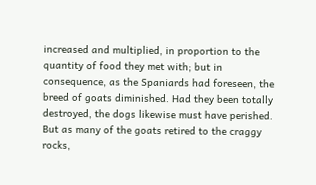increased and multiplied, in proportion to the quantity of food they met with; but in consequence, as the Spaniards had foreseen, the breed of goats diminished. Had they been totally destroyed, the dogs likewise must have perished. But as many of the goats retired to the craggy rocks,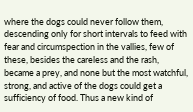where the dogs could never follow them, descending only for short intervals to feed with fear and circumspection in the vallies, few of these, besides the careless and the rash, became a prey, and none but the most watchful, strong, and active of the dogs could get a sufficiency of food. Thus a new kind of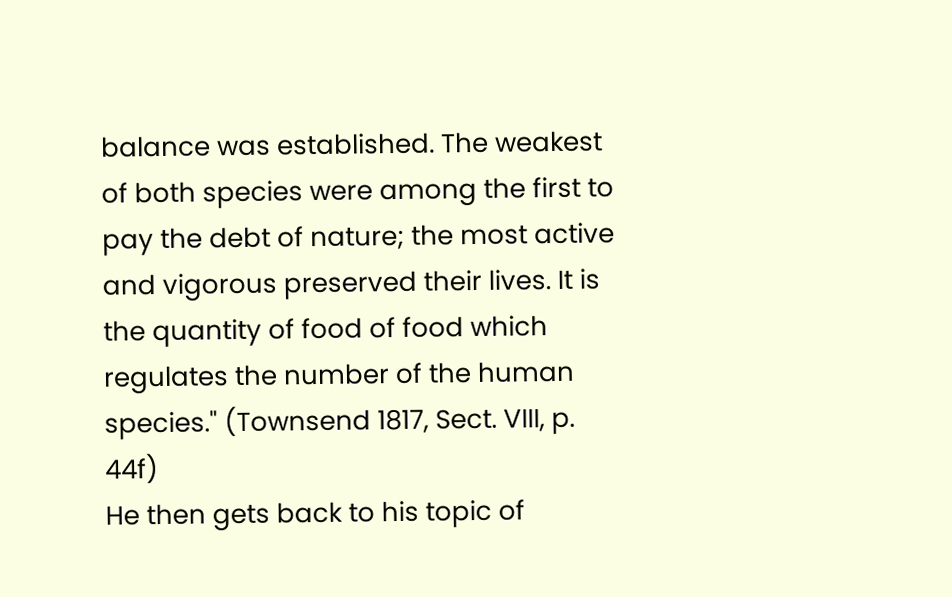balance was established. The weakest of both species were among the first to pay the debt of nature; the most active and vigorous preserved their lives. It is the quantity of food of food which regulates the number of the human species." (Townsend 1817, Sect. VIII, p. 44f)
He then gets back to his topic of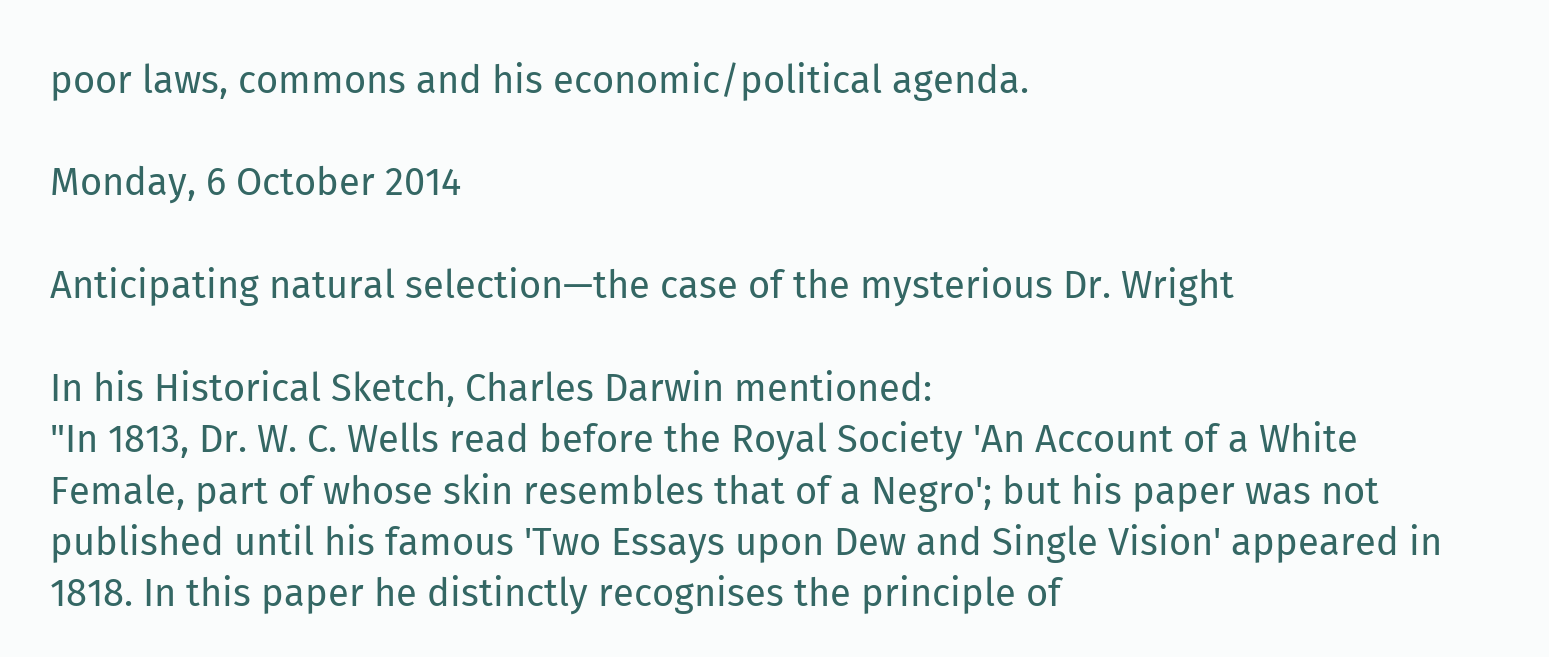poor laws, commons and his economic/political agenda.

Monday, 6 October 2014

Anticipating natural selection—the case of the mysterious Dr. Wright

In his Historical Sketch, Charles Darwin mentioned:
"In 1813, Dr. W. C. Wells read before the Royal Society 'An Account of a White Female, part of whose skin resembles that of a Negro'; but his paper was not published until his famous 'Two Essays upon Dew and Single Vision' appeared in 1818. In this paper he distinctly recognises the principle of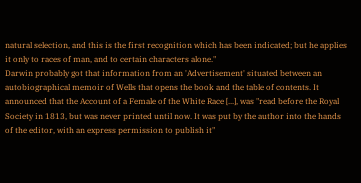natural selection, and this is the first recognition which has been indicated; but he applies it only to races of man, and to certain characters alone."
Darwin probably got that information from an 'Advertisement' situated between an autobiographical memoir of Wells that opens the book and the table of contents. It announced that the Account of a Female of the White Race [...], was "read before the Royal Society in 1813, but was never printed until now. It was put by the author into the hands of the editor, with an express permission to publish it"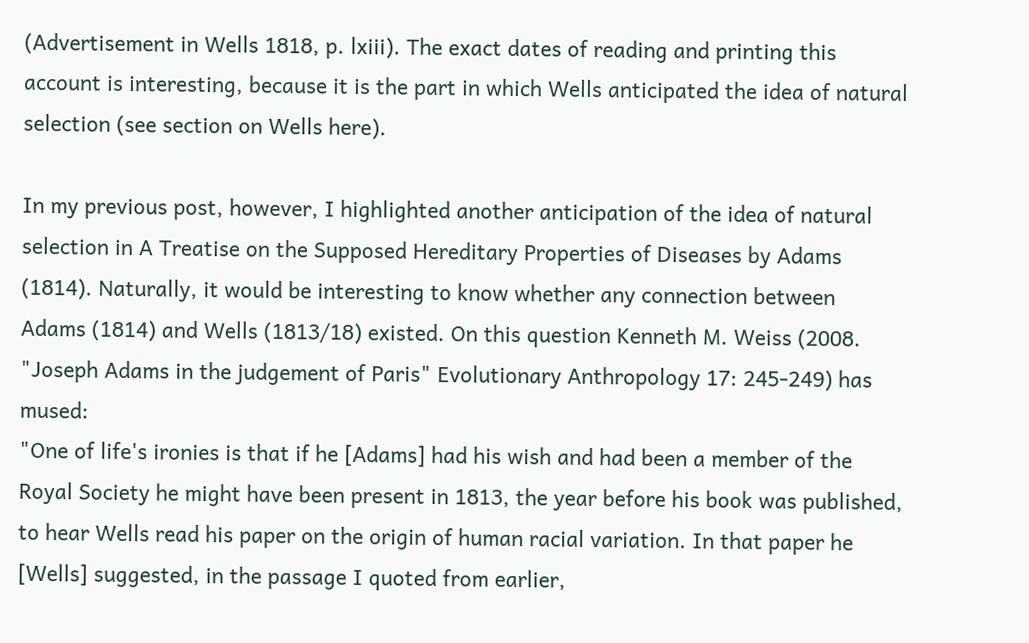(Advertisement in Wells 1818, p. lxiii). The exact dates of reading and printing this account is interesting, because it is the part in which Wells anticipated the idea of natural selection (see section on Wells here).

In my previous post, however, I highlighted another anticipation of the idea of natural selection in A Treatise on the Supposed Hereditary Properties of Diseases by Adams (1814). Naturally, it would be interesting to know whether any connection between Adams (1814) and Wells (1813/18) existed. On this question Kenneth M. Weiss (2008. "Joseph Adams in the judgement of Paris" Evolutionary Anthropology 17: 245-249) has mused:
"One of life's ironies is that if he [Adams] had his wish and had been a member of the Royal Society he might have been present in 1813, the year before his book was published, to hear Wells read his paper on the origin of human racial variation. In that paper he [Wells] suggested, in the passage I quoted from earlier,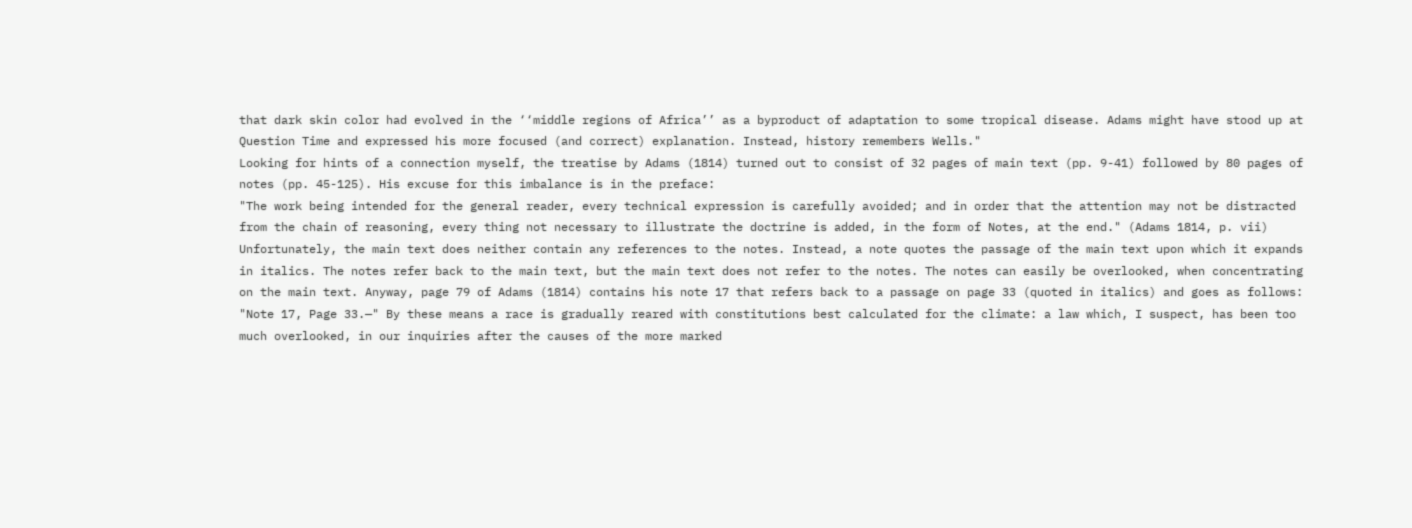that dark skin color had evolved in the ‘‘middle regions of Africa’’ as a byproduct of adaptation to some tropical disease. Adams might have stood up at Question Time and expressed his more focused (and correct) explanation. Instead, history remembers Wells."
Looking for hints of a connection myself, the treatise by Adams (1814) turned out to consist of 32 pages of main text (pp. 9-41) followed by 80 pages of notes (pp. 45-125). His excuse for this imbalance is in the preface:
"The work being intended for the general reader, every technical expression is carefully avoided; and in order that the attention may not be distracted from the chain of reasoning, every thing not necessary to illustrate the doctrine is added, in the form of Notes, at the end." (Adams 1814, p. vii)
Unfortunately, the main text does neither contain any references to the notes. Instead, a note quotes the passage of the main text upon which it expands in italics. The notes refer back to the main text, but the main text does not refer to the notes. The notes can easily be overlooked, when concentrating on the main text. Anyway, page 79 of Adams (1814) contains his note 17 that refers back to a passage on page 33 (quoted in italics) and goes as follows:
"Note 17, Page 33.—" By these means a race is gradually reared with constitutions best calculated for the climate: a law which, I suspect, has been too much overlooked, in our inquiries after the causes of the more marked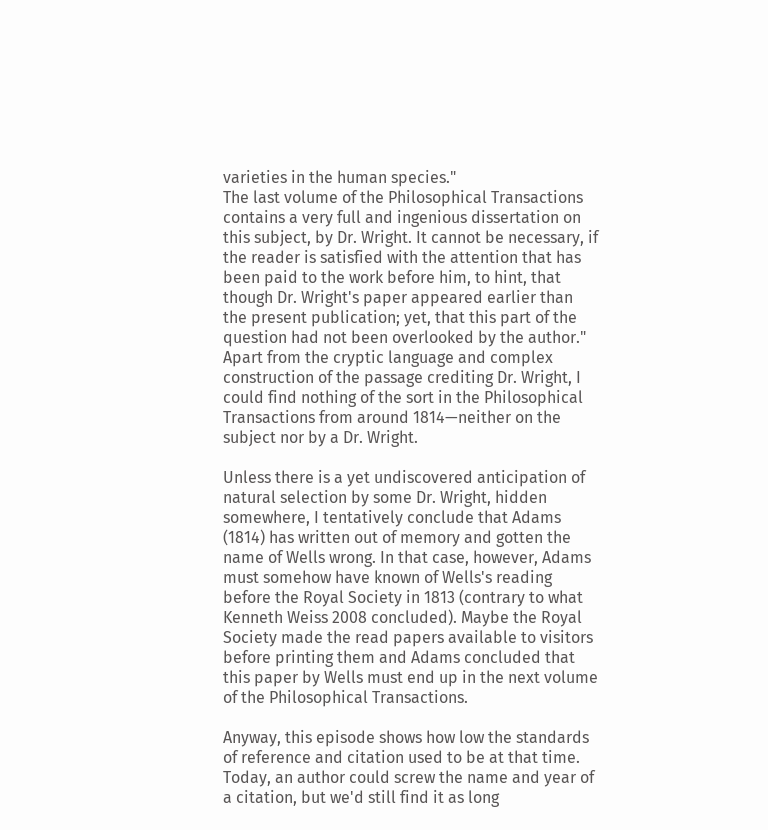varieties in the human species."
The last volume of the Philosophical Transactions contains a very full and ingenious dissertation on this subject, by Dr. Wright. It cannot be necessary, if the reader is satisfied with the attention that has been paid to the work before him, to hint, that though Dr. Wright's paper appeared earlier than the present publication; yet, that this part of the question had not been overlooked by the author."
Apart from the cryptic language and complex construction of the passage crediting Dr. Wright, I could find nothing of the sort in the Philosophical Transactions from around 1814—neither on the subject nor by a Dr. Wright.

Unless there is a yet undiscovered anticipation of natural selection by some Dr. Wright, hidden somewhere, I tentatively conclude that Adams (1814) has written out of memory and gotten the name of Wells wrong. In that case, however, Adams must somehow have known of Wells's reading before the Royal Society in 1813 (contrary to what Kenneth Weiss 2008 concluded). Maybe the Royal Society made the read papers available to visitors before printing them and Adams concluded that this paper by Wells must end up in the next volume of the Philosophical Transactions.

Anyway, this episode shows how low the standards of reference and citation used to be at that time. Today, an author could screw the name and year of a citation, but we'd still find it as long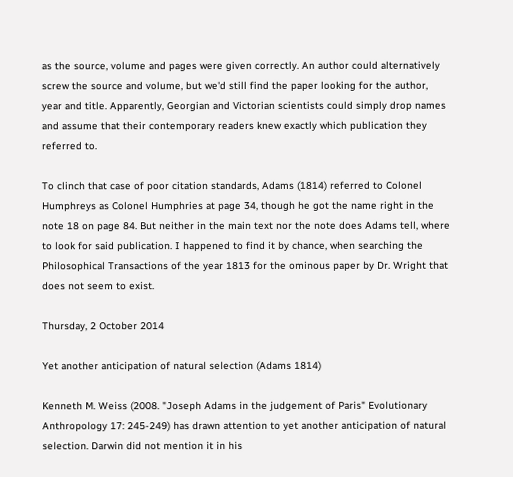as the source, volume and pages were given correctly. An author could alternatively screw the source and volume, but we'd still find the paper looking for the author, year and title. Apparently, Georgian and Victorian scientists could simply drop names and assume that their contemporary readers knew exactly which publication they referred to.

To clinch that case of poor citation standards, Adams (1814) referred to Colonel Humphreys as Colonel Humphries at page 34, though he got the name right in the note 18 on page 84. But neither in the main text nor the note does Adams tell, where to look for said publication. I happened to find it by chance, when searching the Philosophical Transactions of the year 1813 for the ominous paper by Dr. Wright that does not seem to exist.

Thursday, 2 October 2014

Yet another anticipation of natural selection (Adams 1814)

Kenneth M. Weiss (2008. "Joseph Adams in the judgement of Paris" Evolutionary Anthropology 17: 245-249) has drawn attention to yet another anticipation of natural selection. Darwin did not mention it in his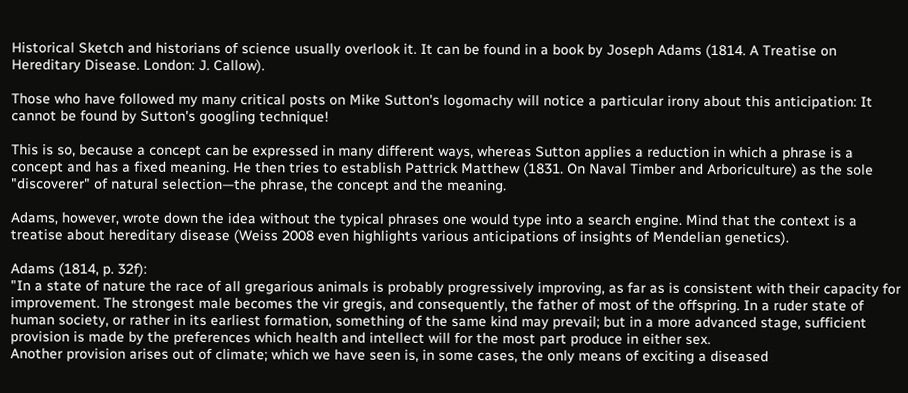Historical Sketch and historians of science usually overlook it. It can be found in a book by Joseph Adams (1814. A Treatise on Hereditary Disease. London: J. Callow).

Those who have followed my many critical posts on Mike Sutton's logomachy will notice a particular irony about this anticipation: It cannot be found by Sutton's googling technique!

This is so, because a concept can be expressed in many different ways, whereas Sutton applies a reduction in which a phrase is a concept and has a fixed meaning. He then tries to establish Pattrick Matthew (1831. On Naval Timber and Arboriculture) as the sole "discoverer" of natural selection—the phrase, the concept and the meaning.

Adams, however, wrote down the idea without the typical phrases one would type into a search engine. Mind that the context is a treatise about hereditary disease (Weiss 2008 even highlights various anticipations of insights of Mendelian genetics).

Adams (1814, p. 32f):
"In a state of nature the race of all gregarious animals is probably progressively improving, as far as is consistent with their capacity for improvement. The strongest male becomes the vir gregis, and consequently, the father of most of the offspring. In a ruder state of human society, or rather in its earliest formation, something of the same kind may prevail; but in a more advanced stage, sufficient provision is made by the preferences which health and intellect will for the most part produce in either sex.
Another provision arises out of climate; which we have seen is, in some cases, the only means of exciting a diseased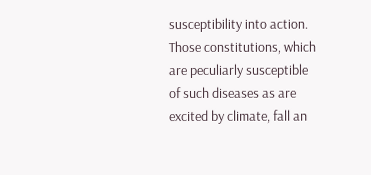susceptibility into action. Those constitutions, which are peculiarly susceptible of such diseases as are excited by climate, fall an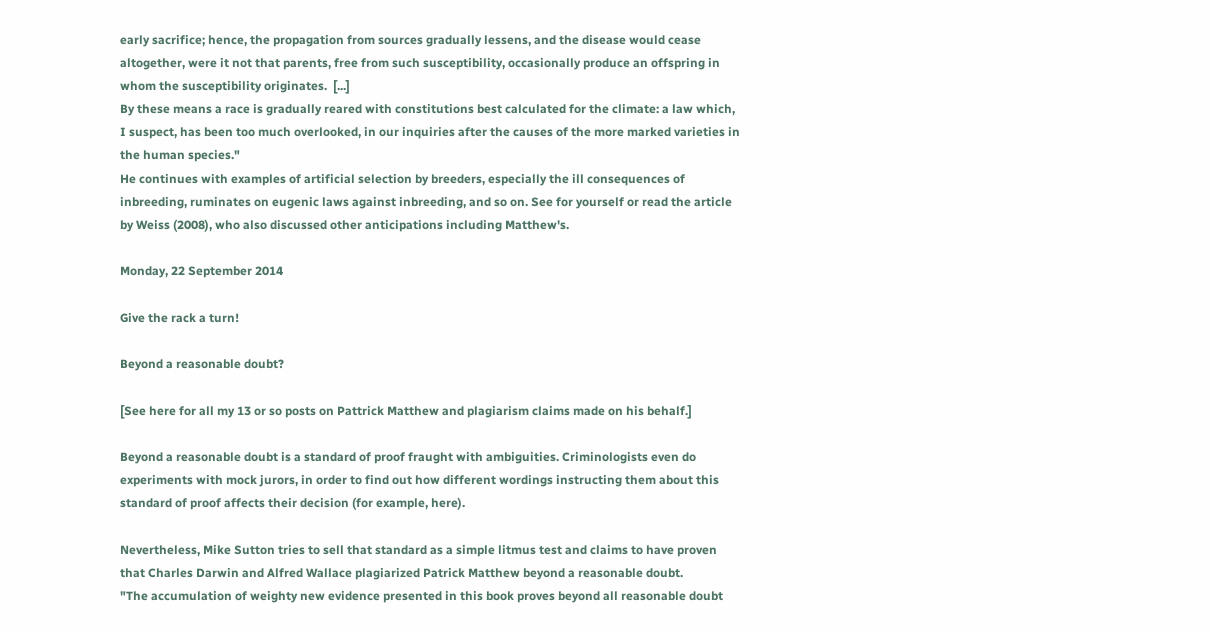early sacrifice; hence, the propagation from sources gradually lessens, and the disease would cease altogether, were it not that parents, free from such susceptibility, occasionally produce an offspring in whom the susceptibility originates.  [...]
By these means a race is gradually reared with constitutions best calculated for the climate: a law which, I suspect, has been too much overlooked, in our inquiries after the causes of the more marked varieties in the human species."
He continues with examples of artificial selection by breeders, especially the ill consequences of inbreeding, ruminates on eugenic laws against inbreeding, and so on. See for yourself or read the article by Weiss (2008), who also discussed other anticipations including Matthew's.

Monday, 22 September 2014

Give the rack a turn!

Beyond a reasonable doubt?

[See here for all my 13 or so posts on Pattrick Matthew and plagiarism claims made on his behalf.]

Beyond a reasonable doubt is a standard of proof fraught with ambiguities. Criminologists even do experiments with mock jurors, in order to find out how different wordings instructing them about this standard of proof affects their decision (for example, here).

Nevertheless, Mike Sutton tries to sell that standard as a simple litmus test and claims to have proven that Charles Darwin and Alfred Wallace plagiarized Patrick Matthew beyond a reasonable doubt.
"The accumulation of weighty new evidence presented in this book proves beyond all reasonable doubt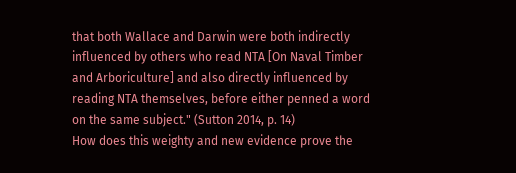that both Wallace and Darwin were both indirectly influenced by others who read NTA [On Naval Timber and Arboriculture] and also directly influenced by reading NTA themselves, before either penned a word on the same subject." (Sutton 2014, p. 14)
How does this weighty and new evidence prove the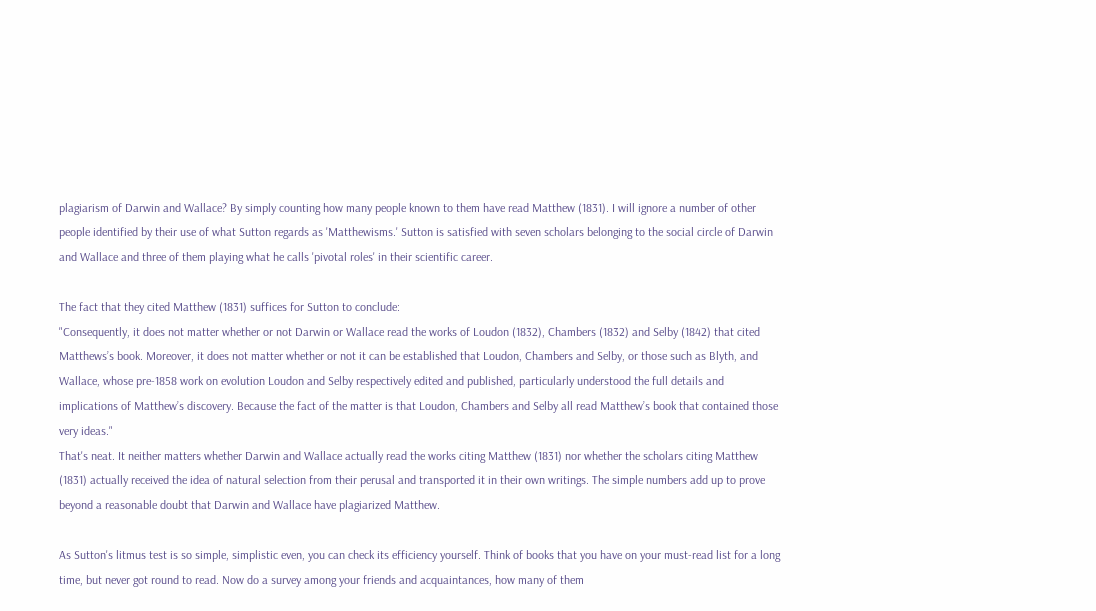plagiarism of Darwin and Wallace? By simply counting how many people known to them have read Matthew (1831). I will ignore a number of other people identified by their use of what Sutton regards as 'Matthewisms.' Sutton is satisfied with seven scholars belonging to the social circle of Darwin and Wallace and three of them playing what he calls 'pivotal roles' in their scientific career.

The fact that they cited Matthew (1831) suffices for Sutton to conclude:
"Consequently, it does not matter whether or not Darwin or Wallace read the works of Loudon (1832), Chambers (1832) and Selby (1842) that cited Matthews’s book. Moreover, it does not matter whether or not it can be established that Loudon, Chambers and Selby, or those such as Blyth, and Wallace, whose pre-1858 work on evolution Loudon and Selby respectively edited and published, particularly understood the full details and implications of Matthew’s discovery. Because the fact of the matter is that Loudon, Chambers and Selby all read Matthew’s book that contained those very ideas."
That's neat. It neither matters whether Darwin and Wallace actually read the works citing Matthew (1831) nor whether the scholars citing Matthew (1831) actually received the idea of natural selection from their perusal and transported it in their own writings. The simple numbers add up to prove beyond a reasonable doubt that Darwin and Wallace have plagiarized Matthew.

As Sutton's litmus test is so simple, simplistic even, you can check its efficiency yourself. Think of books that you have on your must-read list for a long time, but never got round to read. Now do a survey among your friends and acquaintances, how many of them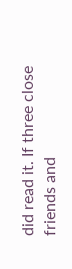did read it. If three close friends and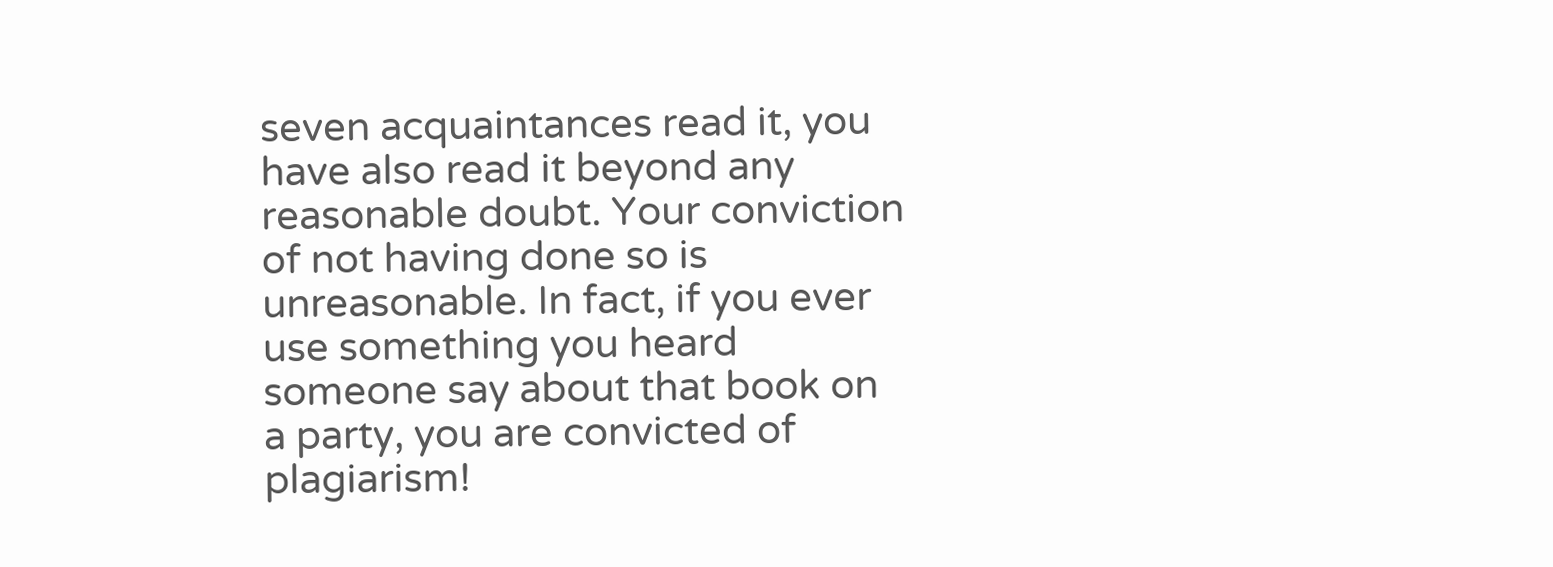seven acquaintances read it, you have also read it beyond any reasonable doubt. Your conviction of not having done so is unreasonable. In fact, if you ever use something you heard someone say about that book on a party, you are convicted of plagiarism!